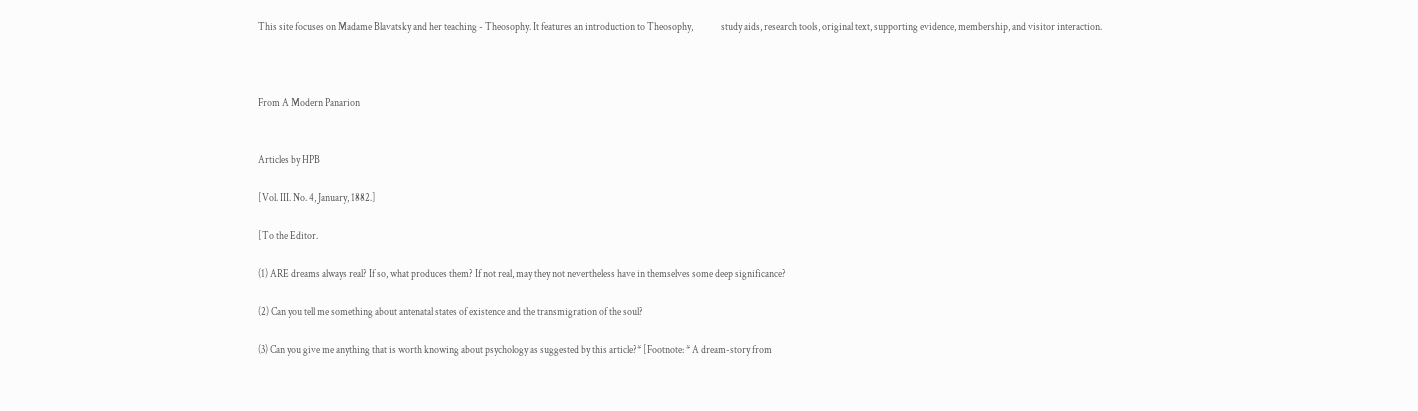This site focuses on Madame Blavatsky and her teaching - Theosophy. It features an introduction to Theosophy,              study aids, research tools, original text, supporting evidence, membership, and visitor interaction.



From A Modern Panarion


Articles by HPB

[Vol. III. No. 4, January, 1882.]

[To the Editor.

(1) ARE dreams always real? If so, what produces them? If not real, may they not nevertheless have in themselves some deep significance?

(2) Can you tell me something about antenatal states of existence and the transmigration of the soul?

(3) Can you give me anything that is worth knowing about psychology as suggested by this article?* [Footnote: * A dream-story from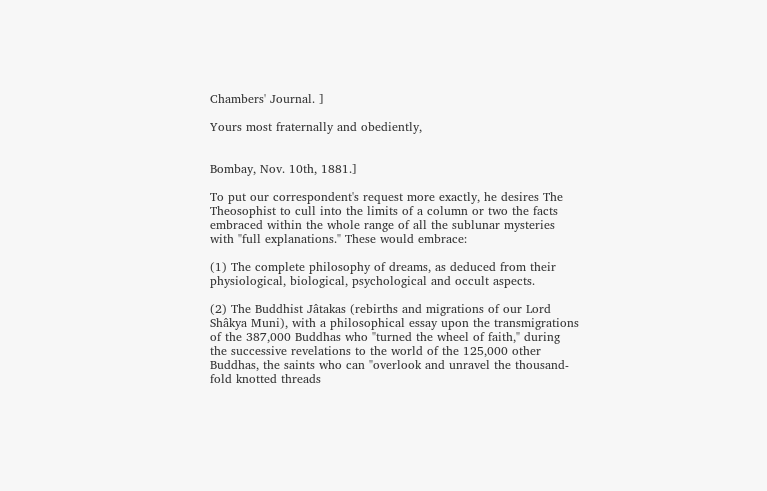Chambers' Journal. ]

Yours most fraternally and obediently,


Bombay, Nov. 10th, 1881.]

To put our correspondent's request more exactly, he desires The Theosophist to cull into the limits of a column or two the facts embraced within the whole range of all the sublunar mysteries with "full explanations." These would embrace:

(1) The complete philosophy of dreams, as deduced from their physiological, biological, psychological and occult aspects.

(2) The Buddhist Jâtakas (rebirths and migrations of our Lord Shâkya Muni), with a philosophical essay upon the transmigrations of the 387,000 Buddhas who "turned the wheel of faith," during the successive revelations to the world of the 125,000 other Buddhas, the saints who can "overlook and unravel the thousand-fold knotted threads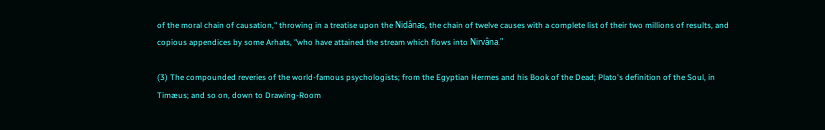of the moral chain of causation," throwing in a treatise upon the Nidânas, the chain of twelve causes with a complete list of their two millions of results, and copious appendices by some Arhats, "who have attained the stream which flows into Nirvâna."

(3) The compounded reveries of the world-famous psychologists; from the Egyptian Hermes and his Book of the Dead; Plato's definition of the Soul, in Timæus; and so on, down to Drawing-Room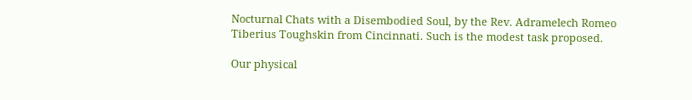Nocturnal Chats with a Disembodied Soul, by the Rev. Adramelech Romeo Tiberius Toughskin from Cincinnati. Such is the modest task proposed.

Our physical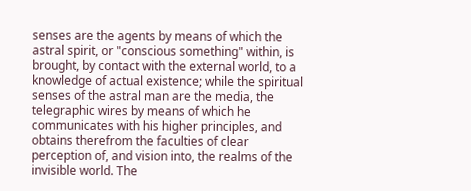senses are the agents by means of which the astral spirit, or "conscious something" within, is brought, by contact with the external world, to a knowledge of actual existence; while the spiritual senses of the astral man are the media, the telegraphic wires by means of which he communicates with his higher principles, and obtains therefrom the faculties of clear perception of, and vision into, the realms of the invisible world. The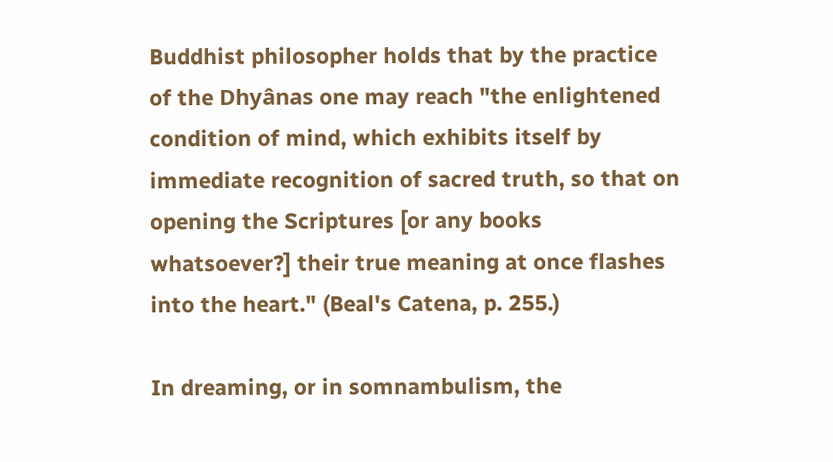Buddhist philosopher holds that by the practice of the Dhyânas one may reach "the enlightened condition of mind, which exhibits itself by immediate recognition of sacred truth, so that on opening the Scriptures [or any books whatsoever?] their true meaning at once flashes into the heart." (Beal's Catena, p. 255.)

In dreaming, or in somnambulism, the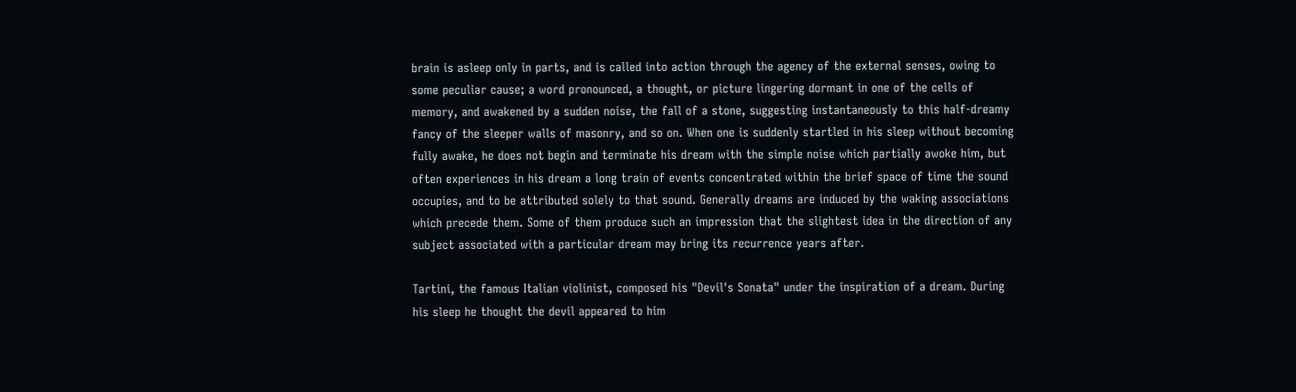brain is asleep only in parts, and is called into action through the agency of the external senses, owing to some peculiar cause; a word pronounced, a thought, or picture lingering dormant in one of the cells of memory, and awakened by a sudden noise, the fall of a stone, suggesting instantaneously to this half-dreamy fancy of the sleeper walls of masonry, and so on. When one is suddenly startled in his sleep without becoming fully awake, he does not begin and terminate his dream with the simple noise which partially awoke him, but often experiences in his dream a long train of events concentrated within the brief space of time the sound occupies, and to be attributed solely to that sound. Generally dreams are induced by the waking associations which precede them. Some of them produce such an impression that the slightest idea in the direction of any subject associated with a particular dream may bring its recurrence years after.

Tartini, the famous Italian violinist, composed his "Devil's Sonata" under the inspiration of a dream. During his sleep he thought the devil appeared to him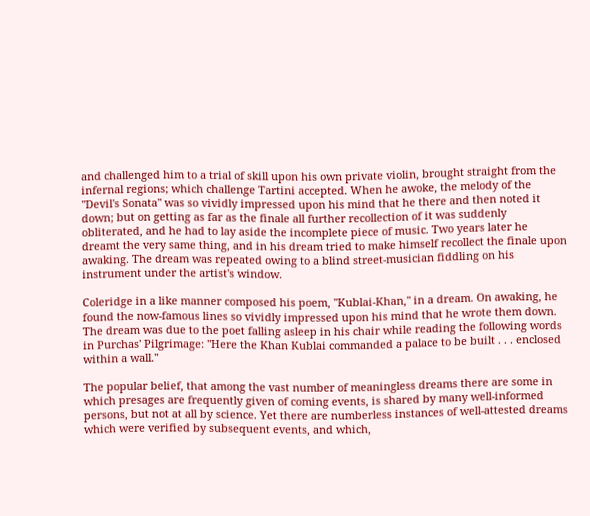and challenged him to a trial of skill upon his own private violin, brought straight from the infernal regions; which challenge Tartini accepted. When he awoke, the melody of the "Devil's Sonata" was so vividly impressed upon his mind that he there and then noted it down; but on getting as far as the finale all further recollection of it was suddenly obliterated, and he had to lay aside the incomplete piece of music. Two years later he dreamt the very same thing, and in his dream tried to make himself recollect the finale upon awaking. The dream was repeated owing to a blind street-musician fiddling on his instrument under the artist's window.

Coleridge in a like manner composed his poem, "Kublai-Khan," in a dream. On awaking, he found the now-famous lines so vividly impressed upon his mind that he wrote them down. The dream was due to the poet falling asleep in his chair while reading the following words in Purchas' Pilgrimage: "Here the Khan Kublai commanded a palace to be built . . . enclosed within a wall."

The popular belief, that among the vast number of meaningless dreams there are some in which presages are frequently given of coming events, is shared by many well-informed persons, but not at all by science. Yet there are numberless instances of well-attested dreams which were verified by subsequent events, and which,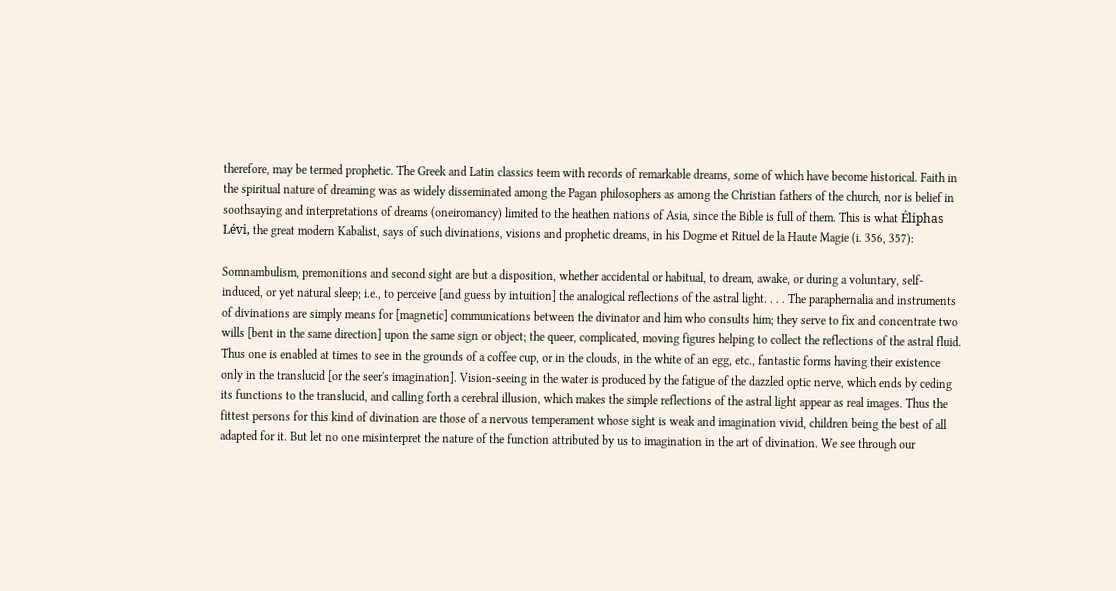therefore, may be termed prophetic. The Greek and Latin classics teem with records of remarkable dreams, some of which have become historical. Faith in the spiritual nature of dreaming was as widely disseminated among the Pagan philosophers as among the Christian fathers of the church, nor is belief in soothsaying and interpretations of dreams (oneiromancy) limited to the heathen nations of Asia, since the Bible is full of them. This is what Éliphas Lévi, the great modern Kabalist, says of such divinations, visions and prophetic dreams, in his Dogme et Rituel de la Haute Magie (i. 356, 357):

Somnambulism, premonitions and second sight are but a disposition, whether accidental or habitual, to dream, awake, or during a voluntary, self-induced, or yet natural sleep; i.e., to perceive [and guess by intuition] the analogical reflections of the astral light. . . . The paraphernalia and instruments of divinations are simply means for [magnetic] communications between the divinator and him who consults him; they serve to fix and concentrate two wills [bent in the same direction] upon the same sign or object; the queer, complicated, moving figures helping to collect the reflections of the astral fluid. Thus one is enabled at times to see in the grounds of a coffee cup, or in the clouds, in the white of an egg, etc., fantastic forms having their existence only in the translucid [or the seer's imagination]. Vision-seeing in the water is produced by the fatigue of the dazzled optic nerve, which ends by ceding its functions to the translucid, and calling forth a cerebral illusion, which makes the simple reflections of the astral light appear as real images. Thus the fittest persons for this kind of divination are those of a nervous temperament whose sight is weak and imagination vivid, children being the best of all adapted for it. But let no one misinterpret the nature of the function attributed by us to imagination in the art of divination. We see through our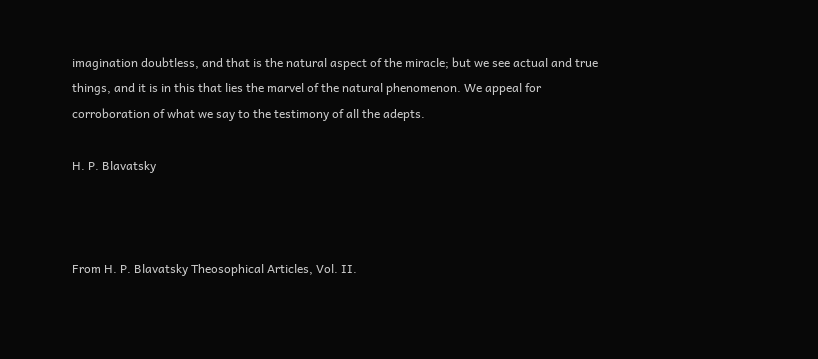imagination doubtless, and that is the natural aspect of the miracle; but we see actual and true things, and it is in this that lies the marvel of the natural phenomenon. We appeal for corroboration of what we say to the testimony of all the adepts.

H. P. Blavatsky



From H. P. Blavatsky Theosophical Articles, Vol. II.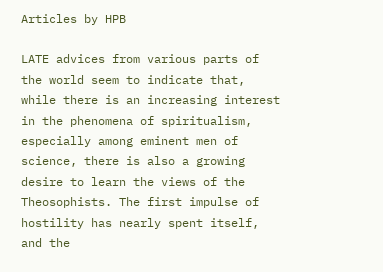Articles by HPB

LATE advices from various parts of the world seem to indicate that, while there is an increasing interest in the phenomena of spiritualism, especially among eminent men of science, there is also a growing desire to learn the views of the Theosophists. The first impulse of hostility has nearly spent itself, and the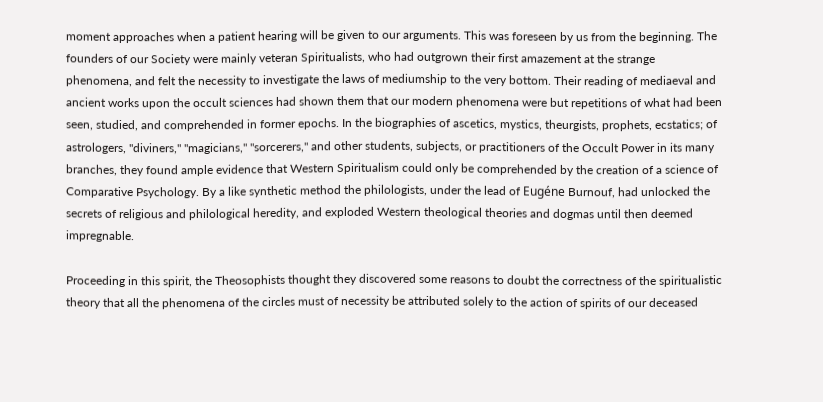moment approaches when a patient hearing will be given to our arguments. This was foreseen by us from the beginning. The founders of our Society were mainly veteran Spiritualists, who had outgrown their first amazement at the strange phenomena, and felt the necessity to investigate the laws of mediumship to the very bottom. Their reading of mediaeval and ancient works upon the occult sciences had shown them that our modern phenomena were but repetitions of what had been seen, studied, and comprehended in former epochs. In the biographies of ascetics, mystics, theurgists, prophets, ecstatics; of astrologers, "diviners," "magicians," "sorcerers," and other students, subjects, or practitioners of the Occult Power in its many branches, they found ample evidence that Western Spiritualism could only be comprehended by the creation of a science of Comparative Psychology. By a like synthetic method the philologists, under the lead of Eugéne Burnouf, had unlocked the secrets of religious and philological heredity, and exploded Western theological theories and dogmas until then deemed impregnable.

Proceeding in this spirit, the Theosophists thought they discovered some reasons to doubt the correctness of the spiritualistic theory that all the phenomena of the circles must of necessity be attributed solely to the action of spirits of our deceased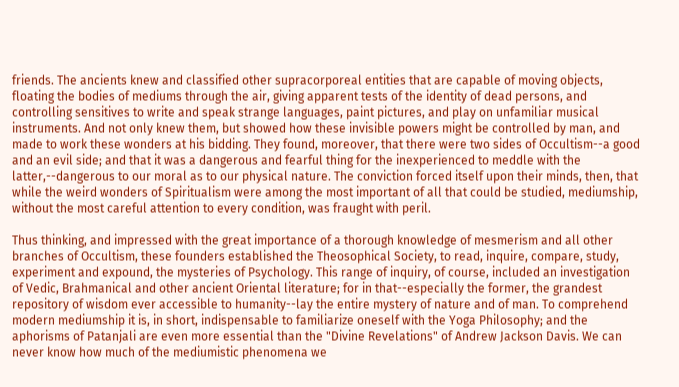friends. The ancients knew and classified other supracorporeal entities that are capable of moving objects, floating the bodies of mediums through the air, giving apparent tests of the identity of dead persons, and controlling sensitives to write and speak strange languages, paint pictures, and play on unfamiliar musical instruments. And not only knew them, but showed how these invisible powers might be controlled by man, and made to work these wonders at his bidding. They found, moreover, that there were two sides of Occultism--a good and an evil side; and that it was a dangerous and fearful thing for the inexperienced to meddle with the latter,--dangerous to our moral as to our physical nature. The conviction forced itself upon their minds, then, that while the weird wonders of Spiritualism were among the most important of all that could be studied, mediumship, without the most careful attention to every condition, was fraught with peril.

Thus thinking, and impressed with the great importance of a thorough knowledge of mesmerism and all other branches of Occultism, these founders established the Theosophical Society, to read, inquire, compare, study, experiment and expound, the mysteries of Psychology. This range of inquiry, of course, included an investigation of Vedic, Brahmanical and other ancient Oriental literature; for in that--especially the former, the grandest repository of wisdom ever accessible to humanity--lay the entire mystery of nature and of man. To comprehend modern mediumship it is, in short, indispensable to familiarize oneself with the Yoga Philosophy; and the aphorisms of Patanjali are even more essential than the "Divine Revelations" of Andrew Jackson Davis. We can never know how much of the mediumistic phenomena we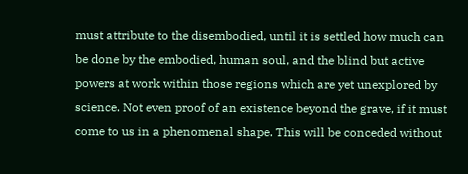must attribute to the disembodied, until it is settled how much can be done by the embodied, human soul, and the blind but active powers at work within those regions which are yet unexplored by science. Not even proof of an existence beyond the grave, if it must come to us in a phenomenal shape. This will be conceded without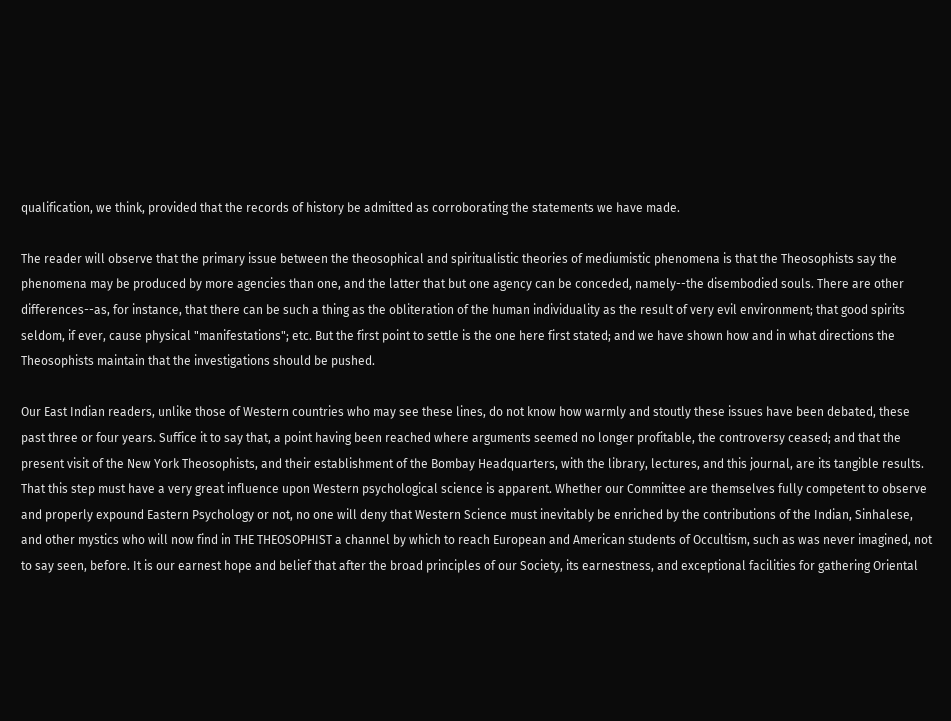qualification, we think, provided that the records of history be admitted as corroborating the statements we have made.

The reader will observe that the primary issue between the theosophical and spiritualistic theories of mediumistic phenomena is that the Theosophists say the phenomena may be produced by more agencies than one, and the latter that but one agency can be conceded, namely--the disembodied souls. There are other differences--as, for instance, that there can be such a thing as the obliteration of the human individuality as the result of very evil environment; that good spirits seldom, if ever, cause physical "manifestations"; etc. But the first point to settle is the one here first stated; and we have shown how and in what directions the Theosophists maintain that the investigations should be pushed.

Our East Indian readers, unlike those of Western countries who may see these lines, do not know how warmly and stoutly these issues have been debated, these past three or four years. Suffice it to say that, a point having been reached where arguments seemed no longer profitable, the controversy ceased; and that the present visit of the New York Theosophists, and their establishment of the Bombay Headquarters, with the library, lectures, and this journal, are its tangible results. That this step must have a very great influence upon Western psychological science is apparent. Whether our Committee are themselves fully competent to observe and properly expound Eastern Psychology or not, no one will deny that Western Science must inevitably be enriched by the contributions of the Indian, Sinhalese, and other mystics who will now find in THE THEOSOPHIST a channel by which to reach European and American students of Occultism, such as was never imagined, not to say seen, before. It is our earnest hope and belief that after the broad principles of our Society, its earnestness, and exceptional facilities for gathering Oriental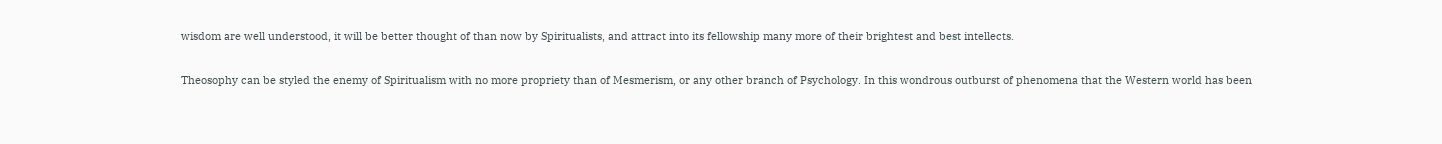wisdom are well understood, it will be better thought of than now by Spiritualists, and attract into its fellowship many more of their brightest and best intellects.

Theosophy can be styled the enemy of Spiritualism with no more propriety than of Mesmerism, or any other branch of Psychology. In this wondrous outburst of phenomena that the Western world has been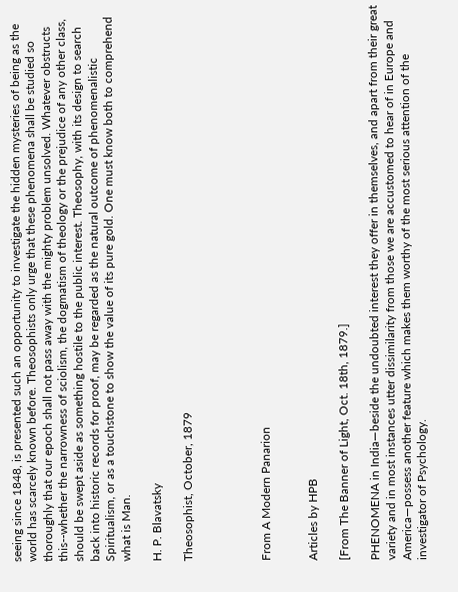seeing since 1848, is presented such an opportunity to investigate the hidden mysteries of being as the world has scarcely known before. Theosophists only urge that these phenomena shall be studied so thoroughly that our epoch shall not pass away with the mighty problem unsolved. Whatever obstructs this--whether the narrowness of sciolism, the dogmatism of theology or the prejudice of any other class, should be swept aside as something hostile to the public interest. Theosophy, with its design to search back into historic records for proof, may be regarded as the natural outcome of phenomenalistic Spiritualism, or as a touchstone to show the value of its pure gold. One must know both to comprehend what is Man.

H. P. Blavatsky

Theosophist, October, 1879




From A Modern Panarion


Articles by HPB

[From The Banner of Light, Oct. 18th, 1879.]

PHENOMENA in India—beside the undoubted interest they offer in themselves, and apart from their great variety and in most instances utter dissimilarity from those we are accustomed to hear of in Europe and America—possess another feature which makes them worthy of the most serious attention of the investigator of Psychology.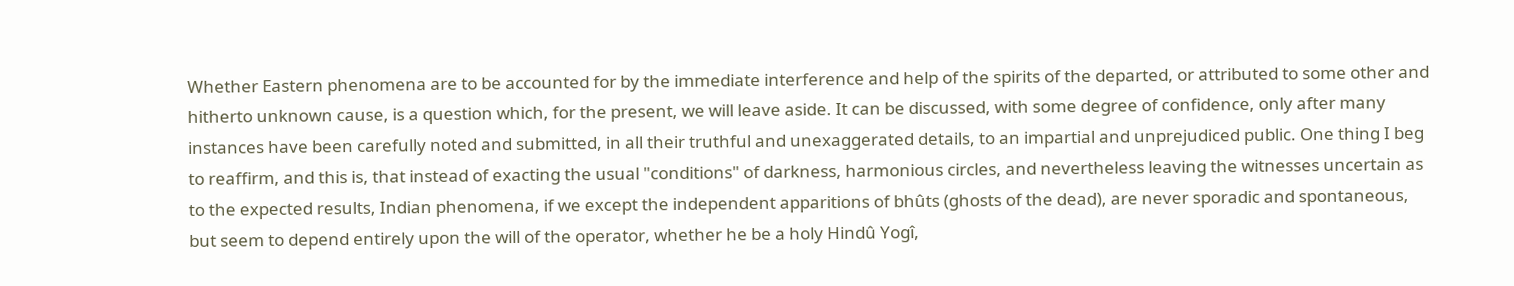Whether Eastern phenomena are to be accounted for by the immediate interference and help of the spirits of the departed, or attributed to some other and hitherto unknown cause, is a question which, for the present, we will leave aside. It can be discussed, with some degree of confidence, only after many instances have been carefully noted and submitted, in all their truthful and unexaggerated details, to an impartial and unprejudiced public. One thing I beg to reaffirm, and this is, that instead of exacting the usual "conditions" of darkness, harmonious circles, and nevertheless leaving the witnesses uncertain as to the expected results, Indian phenomena, if we except the independent apparitions of bhûts (ghosts of the dead), are never sporadic and spontaneous, but seem to depend entirely upon the will of the operator, whether he be a holy Hindû Yogî,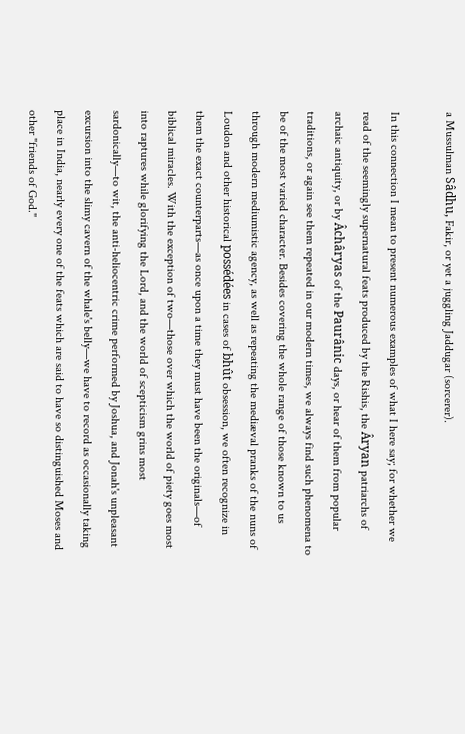a Mussulman Sâdhu, Fakir, or yet a juggling Jaddugar (sorcerer).

In this connection I mean to present numerous examples of what I here say; for whether we read of the seemingly supernatural feats produced by the Rishis, the Âryan patriarchs of archaic antiquity, or by Âchâryas of the Paurânic days, or hear of them from popular traditions, or again see them repeated in our modern times, we always find such phenomena to be of the most varied character. Besides covering the whole range of those known to us through modern mediumistic agency, as well as repeating the mediæval pranks of the nuns of Loudon and other historical possédées in cases of bhût obsession, we often recognize in them the exact counterparts—as once upon a time they must have been the originals—of biblical miracles. With the exception of two—those over which the world of piety goes most into raptures while glorifying the Lord, and the world of scepticism grins most sardonically—to wit, the anti-heliocentric crime performed by Joshua, and Jonah's unpleasant excursion into the slimy cavern of the whale's belly—we have to record as occasionally taking place in India, nearly every one of the feats which are said to have so distinguished Moses and other "friends of God."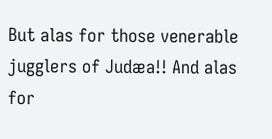But alas for those venerable jugglers of Judæa!! And alas for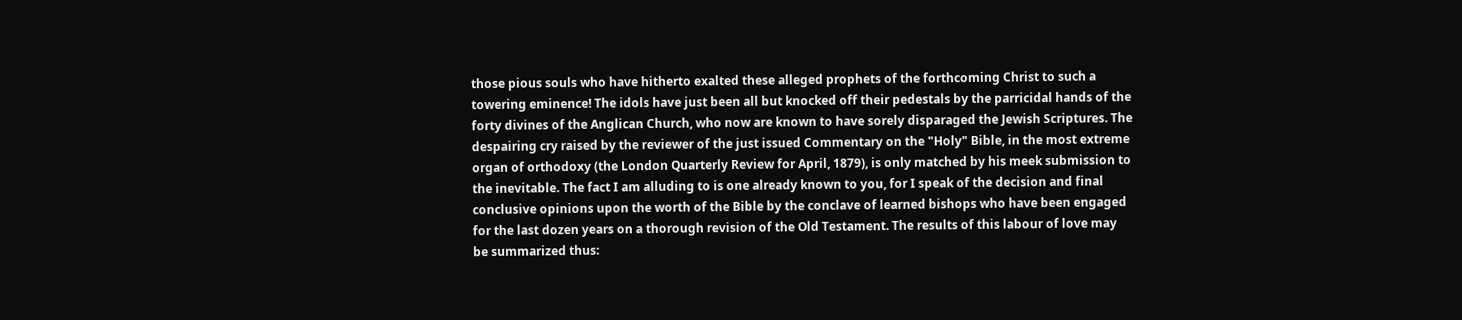those pious souls who have hitherto exalted these alleged prophets of the forthcoming Christ to such a towering eminence! The idols have just been all but knocked off their pedestals by the parricidal hands of the forty divines of the Anglican Church, who now are known to have sorely disparaged the Jewish Scriptures. The despairing cry raised by the reviewer of the just issued Commentary on the "Holy" Bible, in the most extreme organ of orthodoxy (the London Quarterly Review for April, 1879), is only matched by his meek submission to the inevitable. The fact I am alluding to is one already known to you, for I speak of the decision and final conclusive opinions upon the worth of the Bible by the conclave of learned bishops who have been engaged for the last dozen years on a thorough revision of the Old Testament. The results of this labour of love may be summarized thus: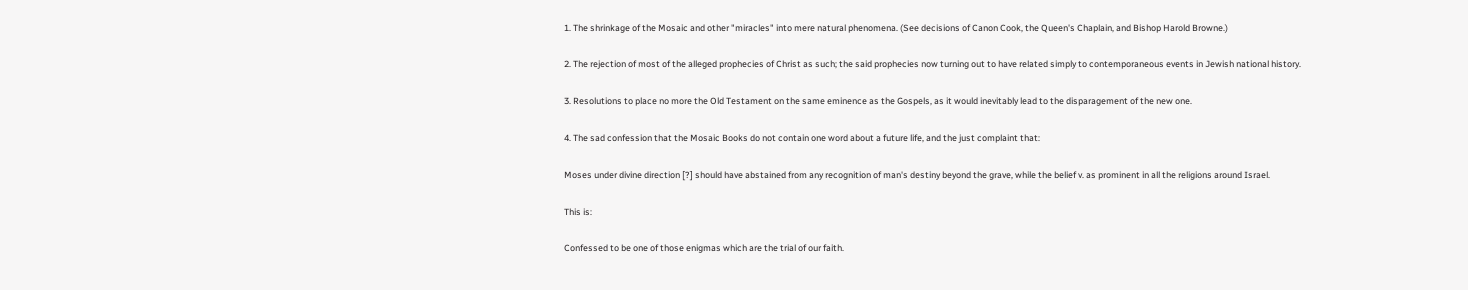1. The shrinkage of the Mosaic and other "miracles" into mere natural phenomena. (See decisions of Canon Cook, the Queen's Chaplain, and Bishop Harold Browne.)

2. The rejection of most of the alleged prophecies of Christ as such; the said prophecies now turning out to have related simply to contemporaneous events in Jewish national history.

3. Resolutions to place no more the Old Testament on the same eminence as the Gospels, as it would inevitably lead to the disparagement of the new one.

4. The sad confession that the Mosaic Books do not contain one word about a future life, and the just complaint that:

Moses under divine direction [?] should have abstained from any recognition of man's destiny beyond the grave, while the belief v. as prominent in all the religions around Israel.

This is:

Confessed to be one of those enigmas which are the trial of our faith.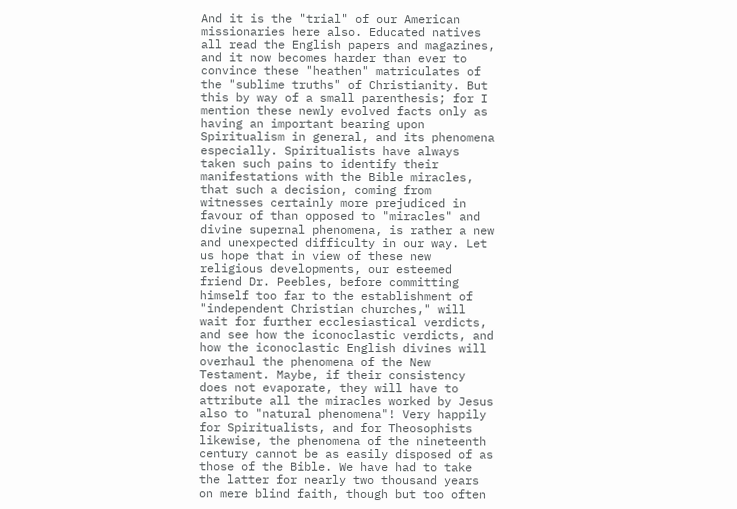And it is the "trial" of our American missionaries here also. Educated natives all read the English papers and magazines, and it now becomes harder than ever to convince these "heathen" matriculates of the "sublime truths" of Christianity. But this by way of a small parenthesis; for I mention these newly evolved facts only as having an important bearing upon Spiritualism in general, and its phenomena especially. Spiritualists have always taken such pains to identify their manifestations with the Bible miracles, that such a decision, coming from witnesses certainly more prejudiced in favour of than opposed to "miracles" and divine supernal phenomena, is rather a new and unexpected difficulty in our way. Let us hope that in view of these new religious developments, our esteemed friend Dr. Peebles, before committing himself too far to the establishment of "independent Christian churches," will wait for further ecclesiastical verdicts, and see how the iconoclastic verdicts, and how the iconoclastic English divines will overhaul the phenomena of the New Testament. Maybe, if their consistency does not evaporate, they will have to attribute all the miracles worked by Jesus also to "natural phenomena"! Very happily for Spiritualists, and for Theosophists likewise, the phenomena of the nineteenth century cannot be as easily disposed of as those of the Bible. We have had to take the latter for nearly two thousand years on mere blind faith, though but too often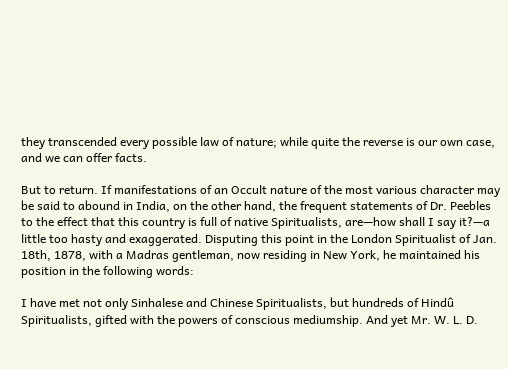they transcended every possible law of nature; while quite the reverse is our own case, and we can offer facts.

But to return. If manifestations of an Occult nature of the most various character may be said to abound in India, on the other hand, the frequent statements of Dr. Peebles to the effect that this country is full of native Spiritualists, are—how shall I say it?—a little too hasty and exaggerated. Disputing this point in the London Spiritualist of Jan. 18th, 1878, with a Madras gentleman, now residing in New York, he maintained his position in the following words:

I have met not only Sinhalese and Chinese Spiritualists, but hundreds of Hindû Spiritualists, gifted with the powers of conscious mediumship. And yet Mr. W. L. D.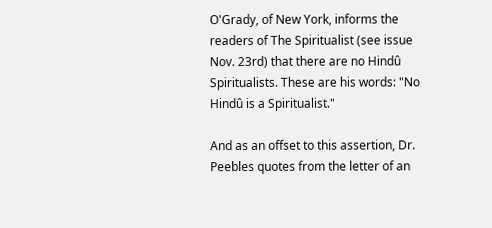O'Grady, of New York, informs the readers of The Spiritualist (see issue Nov. 23rd) that there are no Hindû Spiritualists. These are his words: "No Hindû is a Spiritualist."

And as an offset to this assertion, Dr. Peebles quotes from the letter of an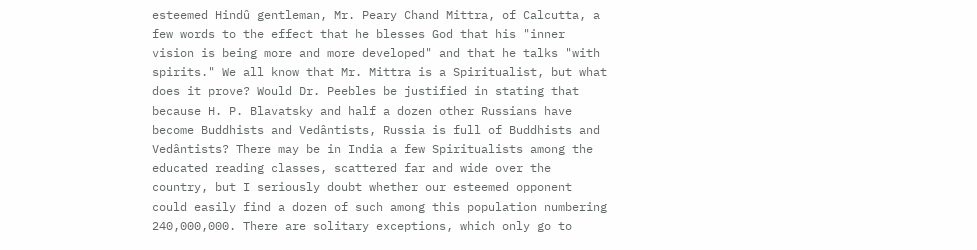esteemed Hindû gentleman, Mr. Peary Chand Mittra, of Calcutta, a few words to the effect that he blesses God that his "inner vision is being more and more developed" and that he talks "with spirits." We all know that Mr. Mittra is a Spiritualist, but what does it prove? Would Dr. Peebles be justified in stating that because H. P. Blavatsky and half a dozen other Russians have become Buddhists and Vedântists, Russia is full of Buddhists and Vedântists? There may be in India a few Spiritualists among the educated reading classes, scattered far and wide over the country, but I seriously doubt whether our esteemed opponent could easily find a dozen of such among this population numbering 240,000,000. There are solitary exceptions, which only go to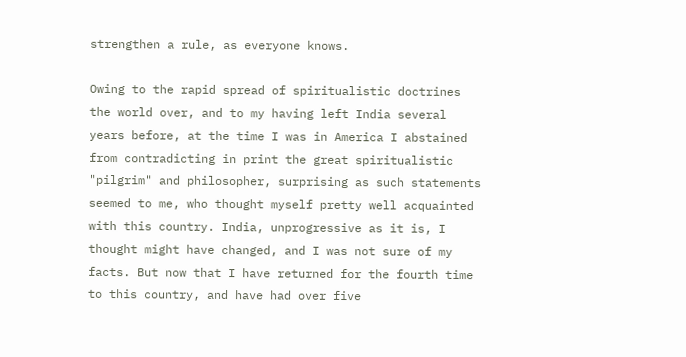strengthen a rule, as everyone knows.

Owing to the rapid spread of spiritualistic doctrines the world over, and to my having left India several years before, at the time I was in America I abstained from contradicting in print the great spiritualistic "pilgrim" and philosopher, surprising as such statements seemed to me, who thought myself pretty well acquainted with this country. India, unprogressive as it is, I thought might have changed, and I was not sure of my facts. But now that I have returned for the fourth time to this country, and have had over five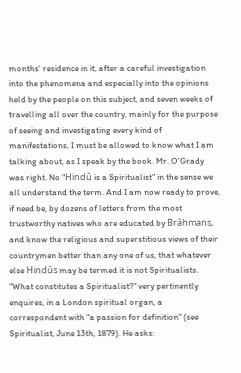months' residence in it, after a careful investigation into the phenomena and especially into the opinions held by the people on this subject, and seven weeks of travelling all over the country, mainly for the purpose of seeing and investigating every kind of manifestations, I must be allowed to know what I am talking about, as I speak by the book. Mr. O'Grady was right. No "Hindû is a Spiritualist" in the sense we all understand the term. And I am now ready to prove, if need be, by dozens of letters from the most trustworthy natives who are educated by Brâhmans, and know the religious and superstitious views of their countrymen better than any one of us, that whatever else Hindûs may be termed it is not Spiritualists. "What constitutes a Spiritualist?" very pertinently enquires, in a London spiritual organ, a correspondent with "a passion for definition" (see Spiritualist, June 13th, 1879). He asks: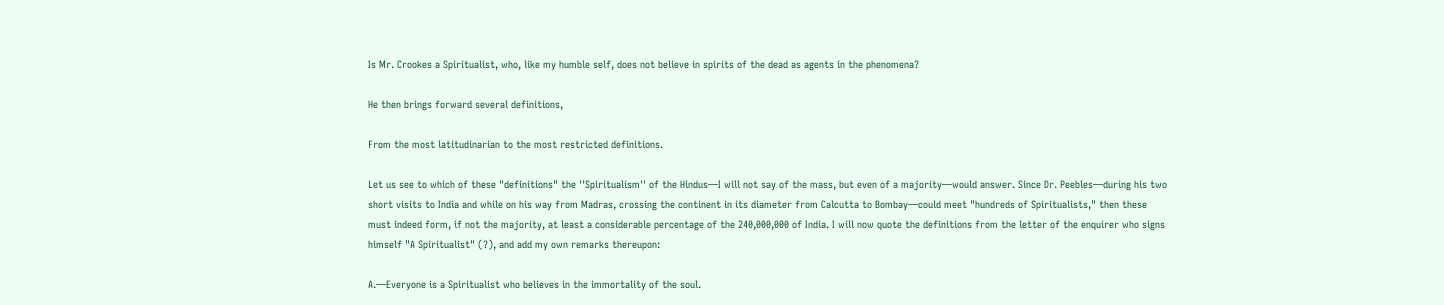Is Mr. Crookes a Spiritualist, who, like my humble self, does not believe in spirits of the dead as agents in the phenomena?

He then brings forward several definitions,

From the most latitudinarian to the most restricted definitions.

Let us see to which of these "definitions" the ''Spiritualism'' of the Hindus—I will not say of the mass, but even of a majority—would answer. Since Dr. Peebles—during his two short visits to India and while on his way from Madras, crossing the continent in its diameter from Calcutta to Bombay—could meet "hundreds of Spiritualists," then these must indeed form, if not the majority, at least a considerable percentage of the 240,000,000 of India. I will now quote the definitions from the letter of the enquirer who signs himself "A Spiritualist" (?), and add my own remarks thereupon:

A.—Everyone is a Spiritualist who believes in the immortality of the soul.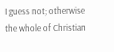I guess not; otherwise the whole of Christian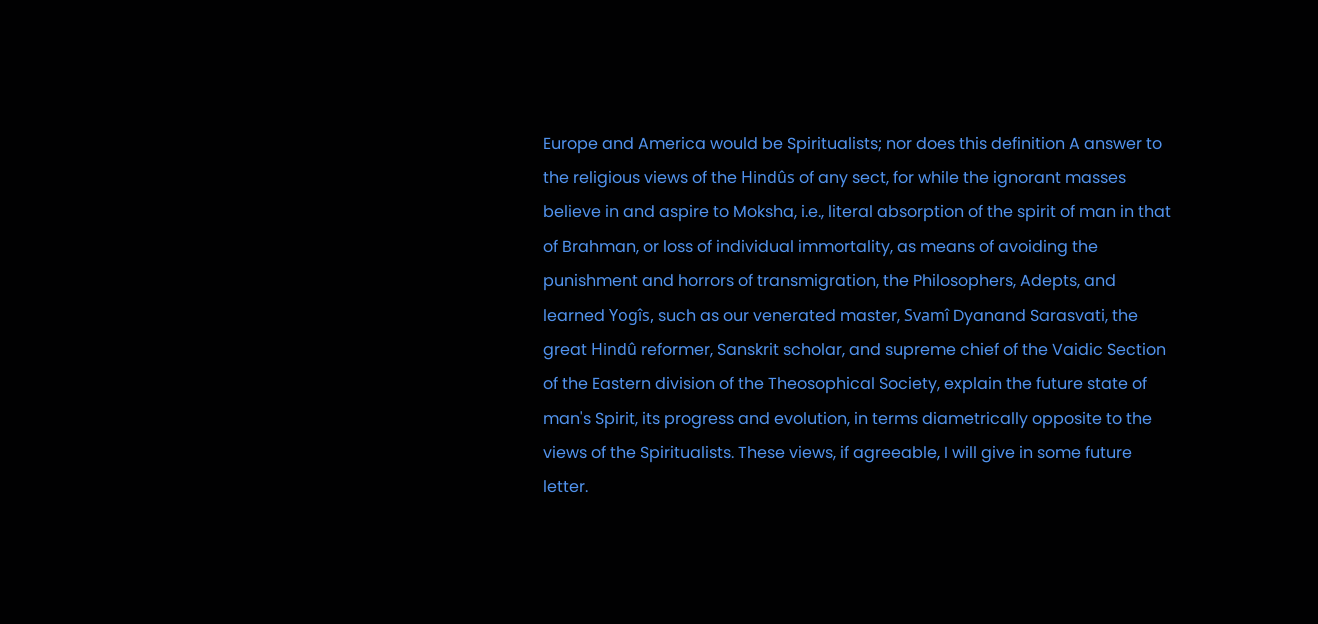Europe and America would be Spiritualists; nor does this definition A answer to the religious views of the Hindûs of any sect, for while the ignorant masses believe in and aspire to Moksha, i.e., literal absorption of the spirit of man in that of Brahman, or loss of individual immortality, as means of avoiding the punishment and horrors of transmigration, the Philosophers, Adepts, and learned Yogîs, such as our venerated master, Svamî Dyanand Sarasvati, the great Hindû reformer, Sanskrit scholar, and supreme chief of the Vaidic Section of the Eastern division of the Theosophical Society, explain the future state of man's Spirit, its progress and evolution, in terms diametrically opposite to the views of the Spiritualists. These views, if agreeable, I will give in some future letter.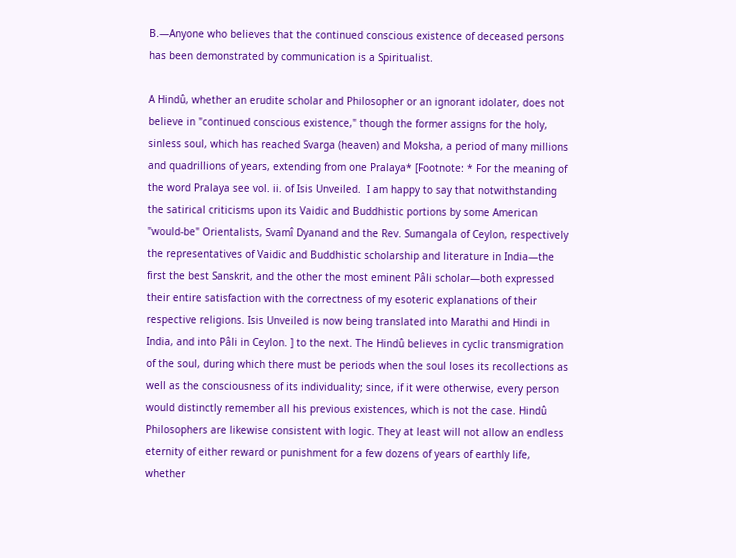B.—Anyone who believes that the continued conscious existence of deceased persons has been demonstrated by communication is a Spiritualist.

A Hindû, whether an erudite scholar and Philosopher or an ignorant idolater, does not believe in "continued conscious existence," though the former assigns for the holy, sinless soul, which has reached Svarga (heaven) and Moksha, a period of many millions and quadrillions of years, extending from one Pralaya* [Footnote: * For the meaning of the word Pralaya see vol. ii. of Isis Unveiled.  I am happy to say that notwithstanding the satirical criticisms upon its Vaidic and Buddhistic portions by some American "would-be" Orientalists, Svamî Dyanand and the Rev. Sumangala of Ceylon, respectively the representatives of Vaidic and Buddhistic scholarship and literature in India—the first the best Sanskrit, and the other the most eminent Pâli scholar—both expressed their entire satisfaction with the correctness of my esoteric explanations of their respective religions. Isis Unveiled is now being translated into Marathi and Hindi in India, and into Pâli in Ceylon. ] to the next. The Hindû believes in cyclic transmigration of the soul, during which there must be periods when the soul loses its recollections as well as the consciousness of its individuality; since, if it were otherwise, every person would distinctly remember all his previous existences, which is not the case. Hindû Philosophers are likewise consistent with logic. They at least will not allow an endless eternity of either reward or punishment for a few dozens of years of earthly life, whether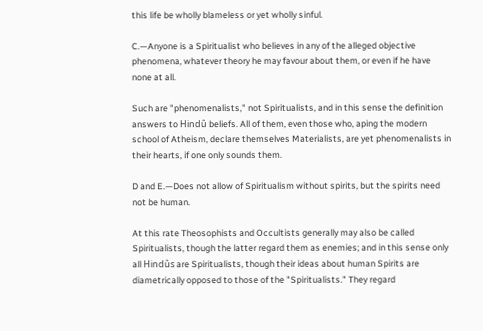this life be wholly blameless or yet wholly sinful.

C.—Anyone is a Spiritualist who believes in any of the alleged objective phenomena, whatever theory he may favour about them, or even if he have none at all.

Such are "phenomenalists," not Spiritualists, and in this sense the definition answers to Hindû beliefs. All of them, even those who, aping the modern school of Atheism, declare themselves Materialists, are yet phenomenalists in their hearts, if one only sounds them.

D and E.—Does not allow of Spiritualism without spirits, but the spirits need not be human.

At this rate Theosophists and Occultists generally may also be called Spiritualists, though the latter regard them as enemies; and in this sense only all Hindûs are Spiritualists, though their ideas about human Spirits are diametrically opposed to those of the "Spiritualists." They regard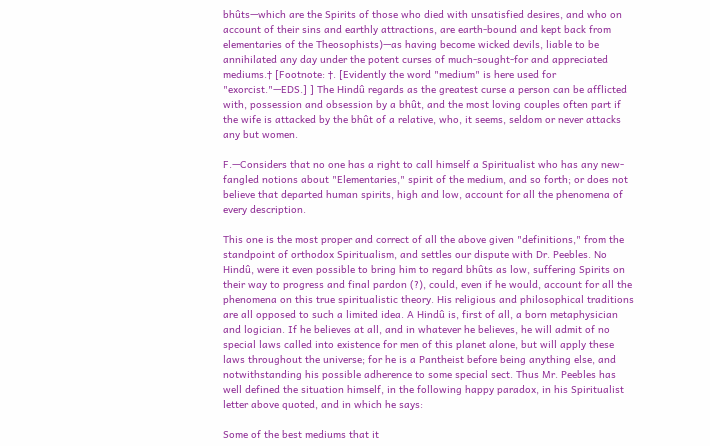bhûts—which are the Spirits of those who died with unsatisfied desires, and who on account of their sins and earthly attractions, are earth-bound and kept back from elementaries of the Theosophists)—as having become wicked devils, liable to be annihilated any day under the potent curses of much-sought-for and appreciated mediums.† [Footnote: †. [Evidently the word "medium" is here used for "exorcist."—EDS.] ] The Hindû regards as the greatest curse a person can be afflicted with, possession and obsession by a bhût, and the most loving couples often part if the wife is attacked by the bhût of a relative, who, it seems, seldom or never attacks any but women.

F.—Considers that no one has a right to call himself a Spiritualist who has any new-fangled notions about "Elementaries," spirit of the medium, and so forth; or does not believe that departed human spirits, high and low, account for all the phenomena of every description.

This one is the most proper and correct of all the above given "definitions," from the standpoint of orthodox Spiritualism, and settles our dispute with Dr. Peebles. No Hindû, were it even possible to bring him to regard bhûts as low, suffering Spirits on their way to progress and final pardon (?), could, even if he would, account for all the phenomena on this true spiritualistic theory. His religious and philosophical traditions are all opposed to such a limited idea. A Hindû is, first of all, a born metaphysician and logician. If he believes at all, and in whatever he believes, he will admit of no special laws called into existence for men of this planet alone, but will apply these laws throughout the universe; for he is a Pantheist before being anything else, and notwithstanding his possible adherence to some special sect. Thus Mr. Peebles has well defined the situation himself, in the following happy paradox, in his Spiritualist letter above quoted, and in which he says:

Some of the best mediums that it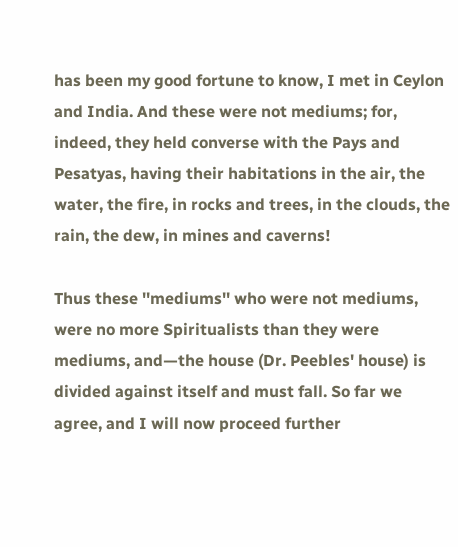has been my good fortune to know, I met in Ceylon and India. And these were not mediums; for, indeed, they held converse with the Pays and Pesatyas, having their habitations in the air, the water, the fire, in rocks and trees, in the clouds, the rain, the dew, in mines and caverns!

Thus these ''mediums'' who were not mediums, were no more Spiritualists than they were mediums, and—the house (Dr. Peebles' house) is divided against itself and must fall. So far we agree, and I will now proceed further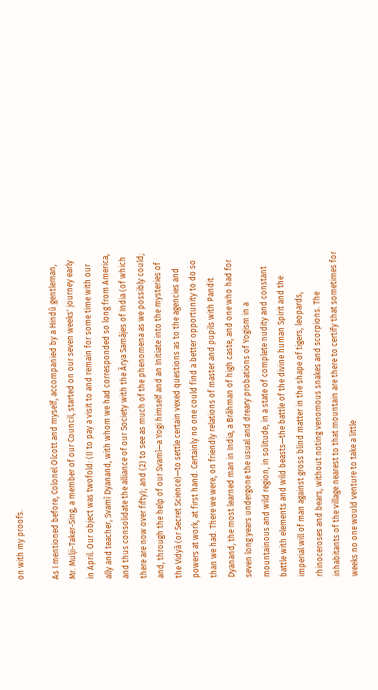on with my proofs.

As I mentioned before, Colonel Olcott and myself, accompanied by a Hindû gentleman, Mr. Mulji-Taker-Sing, a member of our Council, started on our seven weeks' journey early in April. Our object was twofold: (I) to pay a visit to and remain for some time with our ally and teacher, Svamî Dyanand, with whom we had corresponded so long from America, and thus consolidate the alliance of our Society with the Ârya Samâjes of India (of which there are now over fifty); and (2) to see as much of the phenomena as we possibly could; and, through the help of our Svamî—a Yogi himself and an Initiate into the mysteries of the Vidyâ (or Secret Science)—to settle certain vexed questions as to the agencies and powers at work, at first hand. Certainly no one could find a better opportunity to do so than we had. There we were, on friendly relations of master and pupils with Pandit Dyanand, the most learned man in India, a Brâhman of high caste, and one who had for seven long years undergone the usual and dreary probations of Yogism in a mountainous and wild region, in solitude, in a state of complete nudity and constant battle with elements and wild beasts—the battle of the divine human Spirit and the imperial will of man against gross blind matter in the shape of tigers, leopards, rhinoceroses and bears, without noting venomous snakes and scorpions. The inhabitants of the village nearest to that mountain are there to certify that sometimes for weeks no one would venture to take a little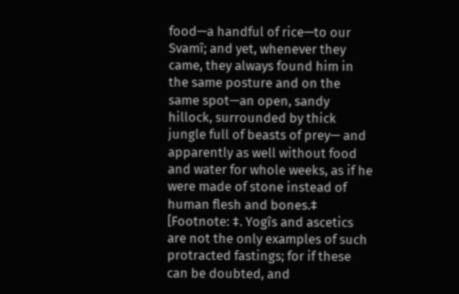food—a handful of rice—to our Svamî; and yet, whenever they came, they always found him in the same posture and on the same spot—an open, sandy hillock, surrounded by thick jungle full of beasts of prey— and apparently as well without food and water for whole weeks, as if he were made of stone instead of human flesh and bones.‡ [Footnote: ‡. Yogîs and ascetics are not the only examples of such protracted fastings; for if these can be doubted, and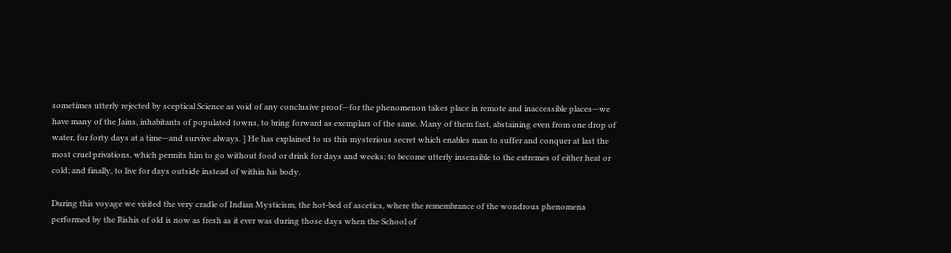sometimes utterly rejected by sceptical Science as void of any conclusive proof—for the phenomenon takes place in remote and inaccessible places—we have many of the Jains, inhabitants of populated towns, to bring forward as exemplars of the same. Many of them fast, abstaining even from one drop of water, for forty days at a time—and survive always. ] He has explained to us this mysterious secret which enables man to suffer and conquer at last the most cruel privations, which permits him to go without food or drink for days and weeks; to become utterly insensible to the extremes of either heat or cold; and finally, to live for days outside instead of within his body.

During this voyage we visited the very cradle of Indian Mysticism, the hot-bed of ascetics, where the remembrance of the wondrous phenomena performed by the Rishis of old is now as fresh as it ever was during those days when the School of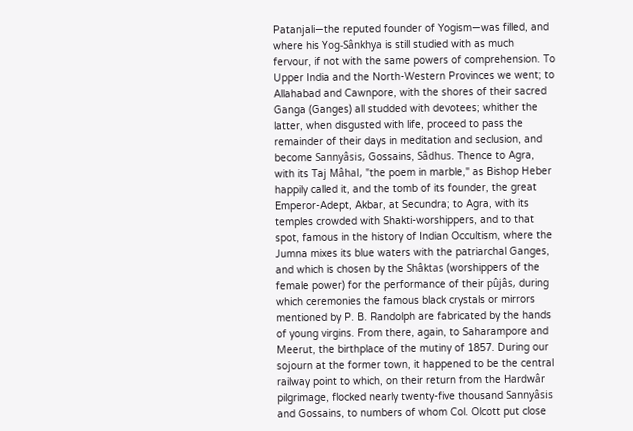Patanjali—the reputed founder of Yogism—was filled, and where his Yog-Sânkhya is still studied with as much fervour, if not with the same powers of comprehension. To Upper India and the North-Western Provinces we went; to Allahabad and Cawnpore, with the shores of their sacred Ganga (Ganges) all studded with devotees; whither the latter, when disgusted with life, proceed to pass the remainder of their days in meditation and seclusion, and become Sannyâsis, Gossains, Sâdhus. Thence to Agra, with its Taj Mâhal, "the poem in marble," as Bishop Heber happily called it, and the tomb of its founder, the great Emperor-Adept, Akbar, at Secundra; to Agra, with its temples crowded with Shakti-worshippers, and to that spot, famous in the history of Indian Occultism, where the Jumna mixes its blue waters with the patriarchal Ganges, and which is chosen by the Shâktas (worshippers of the female power) for the performance of their pûjâs, during which ceremonies the famous black crystals or mirrors mentioned by P. B. Randolph are fabricated by the hands of young virgins. From there, again, to Saharampore and Meerut, the birthplace of the mutiny of 1857. During our sojourn at the former town, it happened to be the central railway point to which, on their return from the Hardwâr pilgrimage, flocked nearly twenty-five thousand Sannyâsis and Gossains, to numbers of whom Col. Olcott put close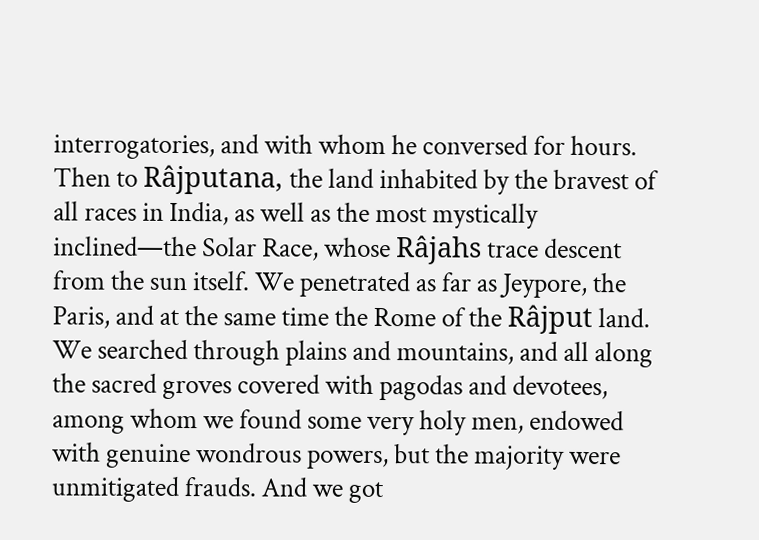interrogatories, and with whom he conversed for hours. Then to Râjputana, the land inhabited by the bravest of all races in India, as well as the most mystically inclined—the Solar Race, whose Râjahs trace descent from the sun itself. We penetrated as far as Jeypore, the Paris, and at the same time the Rome of the Râjput land. We searched through plains and mountains, and all along the sacred groves covered with pagodas and devotees, among whom we found some very holy men, endowed with genuine wondrous powers, but the majority were unmitigated frauds. And we got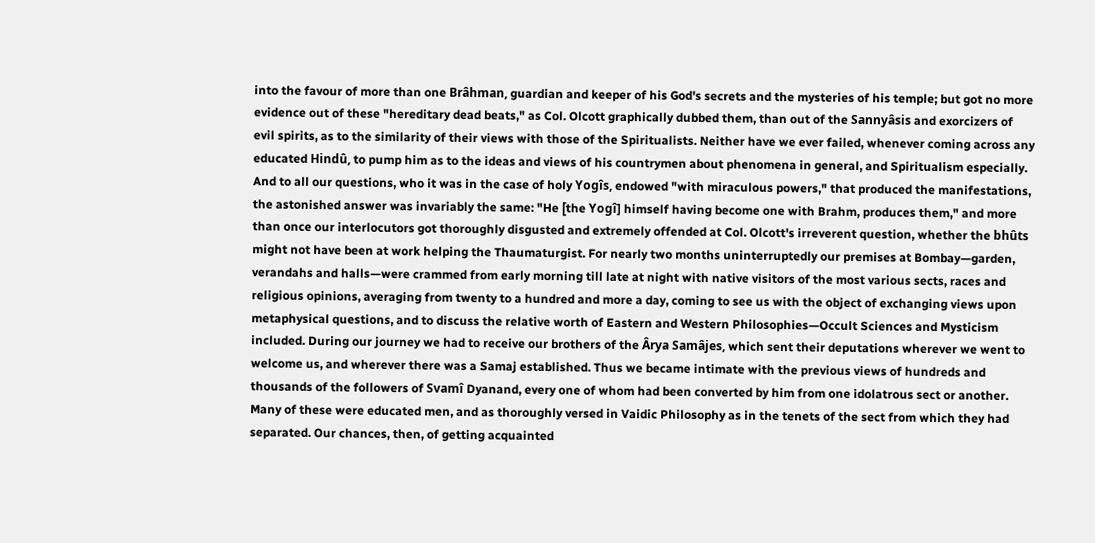into the favour of more than one Brâhman, guardian and keeper of his God's secrets and the mysteries of his temple; but got no more evidence out of these "hereditary dead beats," as Col. Olcott graphically dubbed them, than out of the Sannyâsis and exorcizers of evil spirits, as to the similarity of their views with those of the Spiritualists. Neither have we ever failed, whenever coming across any educated Hindû, to pump him as to the ideas and views of his countrymen about phenomena in general, and Spiritualism especially. And to all our questions, who it was in the case of holy Yogîs, endowed "with miraculous powers," that produced the manifestations, the astonished answer was invariably the same: "He [the Yogî] himself having become one with Brahm, produces them," and more than once our interlocutors got thoroughly disgusted and extremely offended at Col. Olcott's irreverent question, whether the bhûts might not have been at work helping the Thaumaturgist. For nearly two months uninterruptedly our premises at Bombay—garden, verandahs and halls—were crammed from early morning till late at night with native visitors of the most various sects, races and religious opinions, averaging from twenty to a hundred and more a day, coming to see us with the object of exchanging views upon metaphysical questions, and to discuss the relative worth of Eastern and Western Philosophies—Occult Sciences and Mysticism included. During our journey we had to receive our brothers of the Ârya Samâjes, which sent their deputations wherever we went to welcome us, and wherever there was a Samaj established. Thus we became intimate with the previous views of hundreds and thousands of the followers of Svamî Dyanand, every one of whom had been converted by him from one idolatrous sect or another. Many of these were educated men, and as thoroughly versed in Vaidic Philosophy as in the tenets of the sect from which they had separated. Our chances, then, of getting acquainted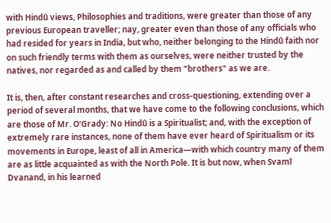with Hindû views, Philosophies and traditions, were greater than those of any previous European traveller; nay, greater even than those of any officials who had resided for years in India, but who, neither belonging to the Hindû faith nor on such friendly terms with them as ourselves, were neither trusted by the natives, nor regarded as and called by them "brothers" as we are.

It is, then, after constant researches and cross-questioning, extending over a period of several months, that we have come to the following conclusions, which are those of Mr. O'Grady: No Hindû is a Spiritualist; and, with the exception of extremely rare instances, none of them have ever heard of Spiritualism or its movements in Europe, least of all in America—with which country many of them are as little acquainted as with the North Pole. It is but now, when Svamî Dvanand, in his learned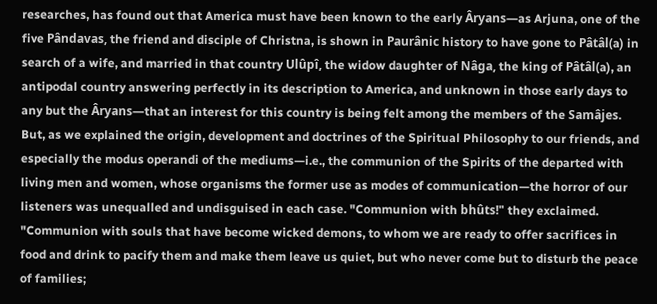researches, has found out that America must have been known to the early Âryans—as Arjuna, one of the five Pândavas, the friend and disciple of Christna, is shown in Paurânic history to have gone to Pâtâl(a) in search of a wife, and married in that country Ulûpî, the widow daughter of Nâga, the king of Pâtâl(a), an antipodal country answering perfectly in its description to America, and unknown in those early days to any but the Âryans—that an interest for this country is being felt among the members of the Samâjes. But, as we explained the origin, development and doctrines of the Spiritual Philosophy to our friends, and especially the modus operandi of the mediums—i.e., the communion of the Spirits of the departed with living men and women, whose organisms the former use as modes of communication—the horror of our listeners was unequalled and undisguised in each case. "Communion with bhûts!" they exclaimed. "Communion with souls that have become wicked demons, to whom we are ready to offer sacrifices in food and drink to pacify them and make them leave us quiet, but who never come but to disturb the peace of families;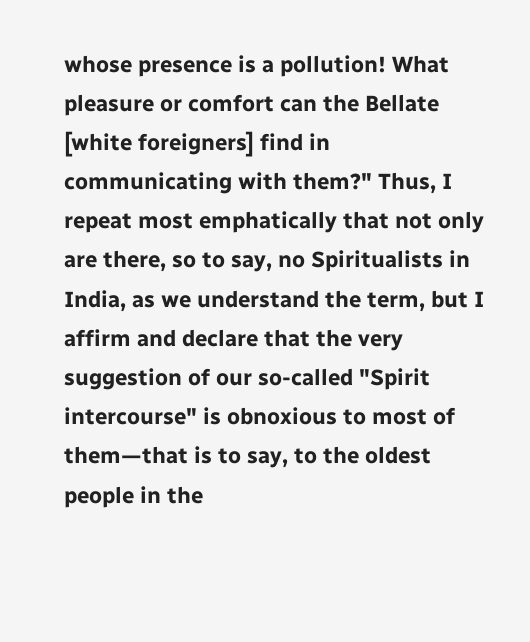whose presence is a pollution! What pleasure or comfort can the Bellate [white foreigners] find in communicating with them?" Thus, I repeat most emphatically that not only are there, so to say, no Spiritualists in India, as we understand the term, but I affirm and declare that the very suggestion of our so-called "Spirit intercourse" is obnoxious to most of them—that is to say, to the oldest people in the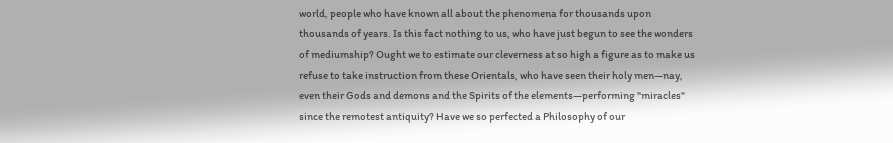world, people who have known all about the phenomena for thousands upon thousands of years. Is this fact nothing to us, who have just begun to see the wonders of mediumship? Ought we to estimate our cleverness at so high a figure as to make us refuse to take instruction from these Orientals, who have seen their holy men—nay, even their Gods and demons and the Spirits of the elements—performing "miracles" since the remotest antiquity? Have we so perfected a Philosophy of our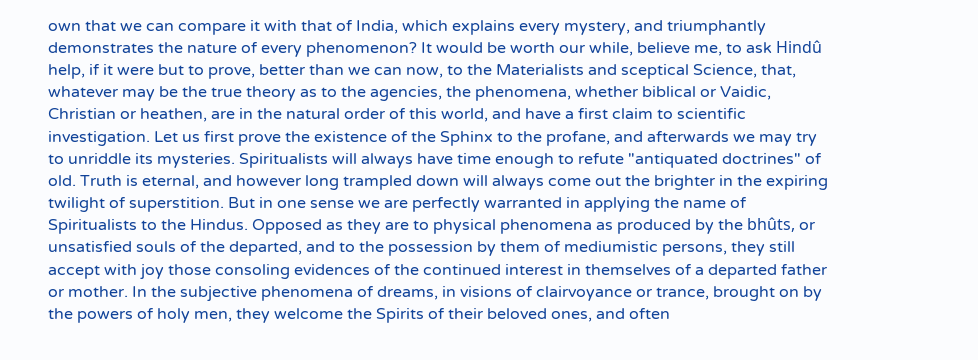own that we can compare it with that of India, which explains every mystery, and triumphantly demonstrates the nature of every phenomenon? It would be worth our while, believe me, to ask Hindû help, if it were but to prove, better than we can now, to the Materialists and sceptical Science, that, whatever may be the true theory as to the agencies, the phenomena, whether biblical or Vaidic, Christian or heathen, are in the natural order of this world, and have a first claim to scientific investigation. Let us first prove the existence of the Sphinx to the profane, and afterwards we may try to unriddle its mysteries. Spiritualists will always have time enough to refute "antiquated doctrines" of old. Truth is eternal, and however long trampled down will always come out the brighter in the expiring twilight of superstition. But in one sense we are perfectly warranted in applying the name of Spiritualists to the Hindus. Opposed as they are to physical phenomena as produced by the bhûts, or unsatisfied souls of the departed, and to the possession by them of mediumistic persons, they still accept with joy those consoling evidences of the continued interest in themselves of a departed father or mother. In the subjective phenomena of dreams, in visions of clairvoyance or trance, brought on by the powers of holy men, they welcome the Spirits of their beloved ones, and often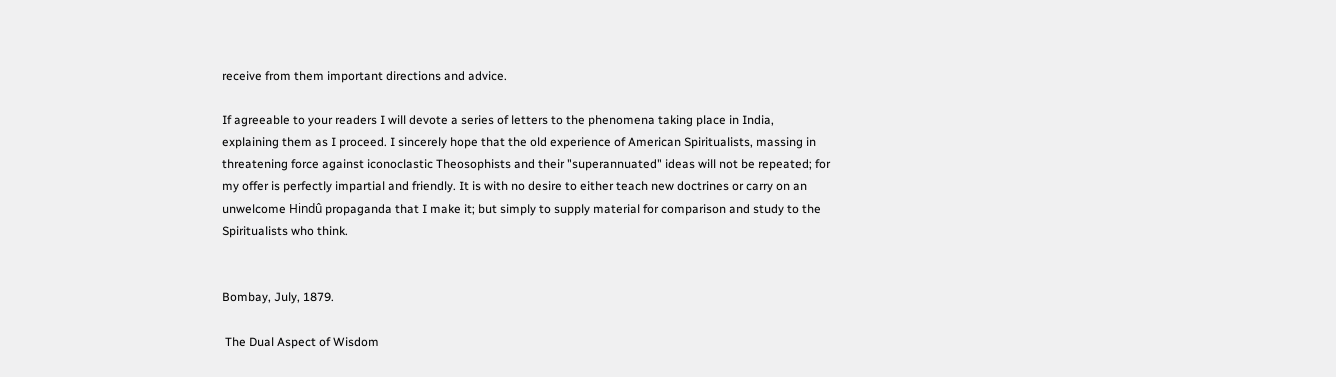receive from them important directions and advice.

If agreeable to your readers I will devote a series of letters to the phenomena taking place in India, explaining them as I proceed. I sincerely hope that the old experience of American Spiritualists, massing in threatening force against iconoclastic Theosophists and their "superannuated" ideas will not be repeated; for my offer is perfectly impartial and friendly. It is with no desire to either teach new doctrines or carry on an unwelcome Hindû propaganda that I make it; but simply to supply material for comparison and study to the Spiritualists who think.


Bombay, July, 1879.

 The Dual Aspect of Wisdom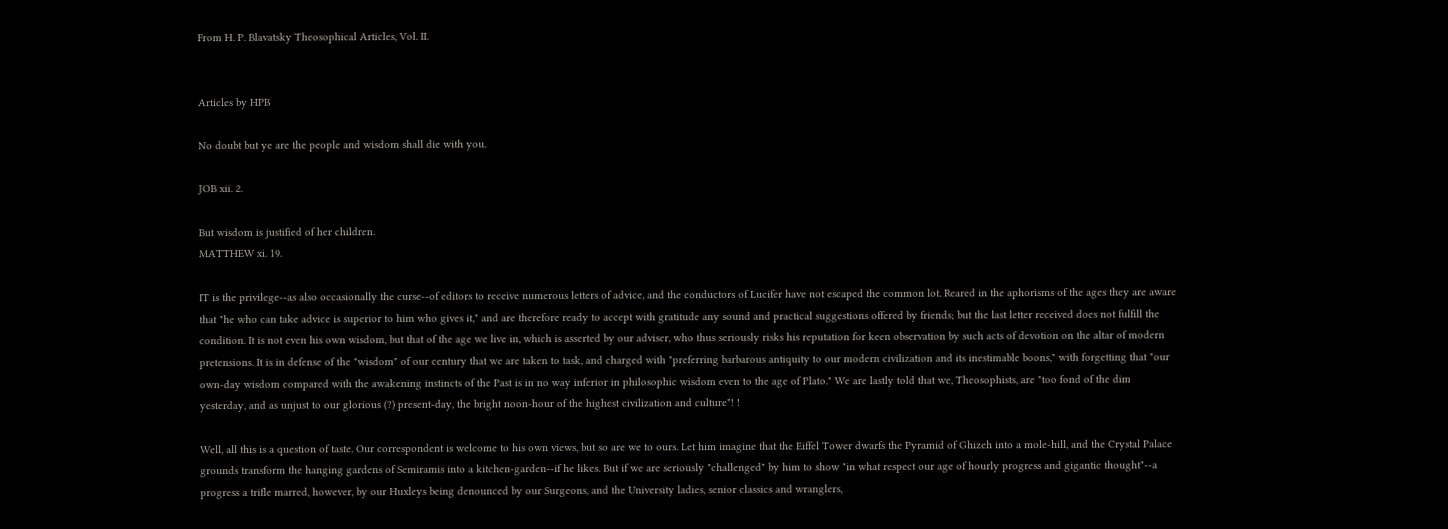From H. P. Blavatsky Theosophical Articles, Vol. II.


Articles by HPB

No doubt but ye are the people and wisdom shall die with you.

JOB xii. 2.

But wisdom is justified of her children.
MATTHEW xi. 19.

IT is the privilege--as also occasionally the curse--of editors to receive numerous letters of advice, and the conductors of Lucifer have not escaped the common lot. Reared in the aphorisms of the ages they are aware that "he who can take advice is superior to him who gives it," and are therefore ready to accept with gratitude any sound and practical suggestions offered by friends; but the last letter received does not fulfill the condition. It is not even his own wisdom, but that of the age we live in, which is asserted by our adviser, who thus seriously risks his reputation for keen observation by such acts of devotion on the altar of modern pretensions. It is in defense of the "wisdom" of our century that we are taken to task, and charged with "preferring barbarous antiquity to our modern civilization and its inestimable boons," with forgetting that "our own-day wisdom compared with the awakening instincts of the Past is in no way inferior in philosophic wisdom even to the age of Plato." We are lastly told that we, Theosophists, are "too fond of the dim yesterday, and as unjust to our glorious (?) present-day, the bright noon-hour of the highest civilization and culture"! !

Well, all this is a question of taste. Our correspondent is welcome to his own views, but so are we to ours. Let him imagine that the Eiffel Tower dwarfs the Pyramid of Ghizeh into a mole-hill, and the Crystal Palace grounds transform the hanging gardens of Semiramis into a kitchen-garden--if he likes. But if we are seriously "challenged" by him to show "in what respect our age of hourly progress and gigantic thought"--a progress a trifle marred, however, by our Huxleys being denounced by our Surgeons, and the University ladies, senior classics and wranglers,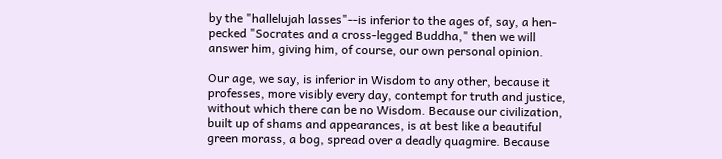by the "hallelujah lasses"--is inferior to the ages of, say, a hen-pecked "Socrates and a cross-legged Buddha," then we will answer him, giving him, of course, our own personal opinion.

Our age, we say, is inferior in Wisdom to any other, because it professes, more visibly every day, contempt for truth and justice, without which there can be no Wisdom. Because our civilization, built up of shams and appearances, is at best like a beautiful green morass, a bog, spread over a deadly quagmire. Because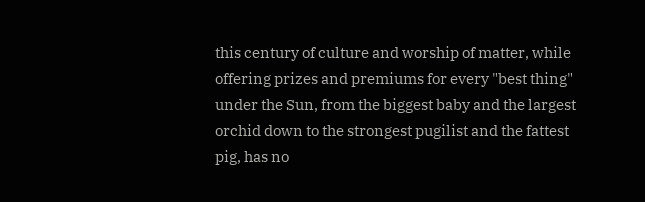this century of culture and worship of matter, while offering prizes and premiums for every "best thing" under the Sun, from the biggest baby and the largest orchid down to the strongest pugilist and the fattest pig, has no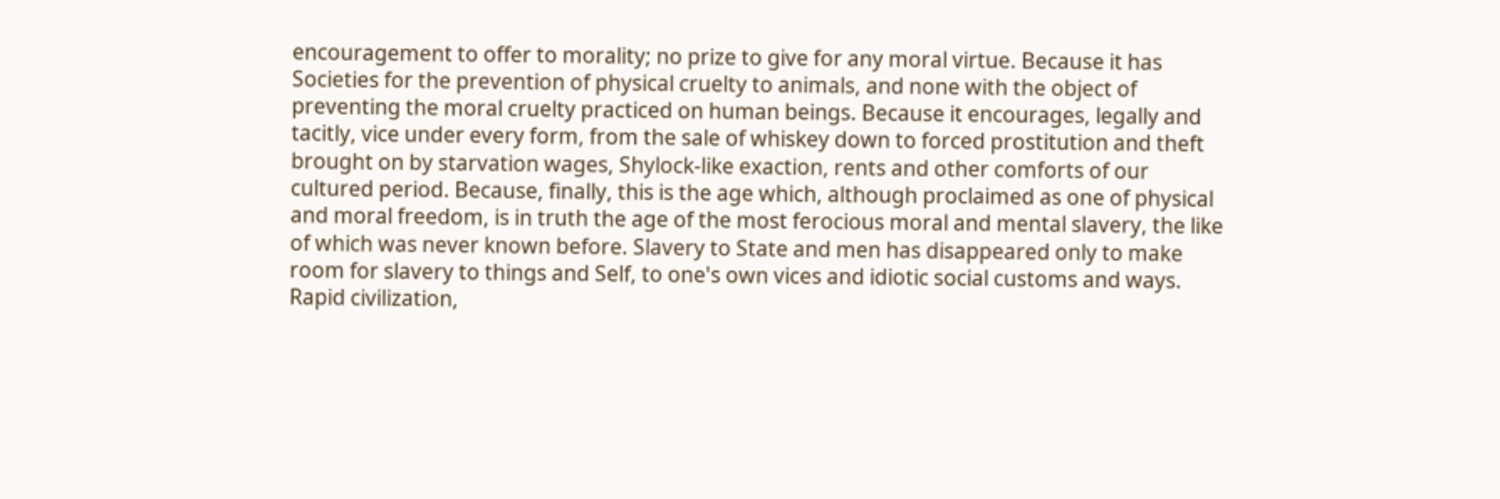encouragement to offer to morality; no prize to give for any moral virtue. Because it has Societies for the prevention of physical cruelty to animals, and none with the object of preventing the moral cruelty practiced on human beings. Because it encourages, legally and tacitly, vice under every form, from the sale of whiskey down to forced prostitution and theft brought on by starvation wages, Shylock-like exaction, rents and other comforts of our cultured period. Because, finally, this is the age which, although proclaimed as one of physical and moral freedom, is in truth the age of the most ferocious moral and mental slavery, the like of which was never known before. Slavery to State and men has disappeared only to make room for slavery to things and Self, to one's own vices and idiotic social customs and ways. Rapid civilization,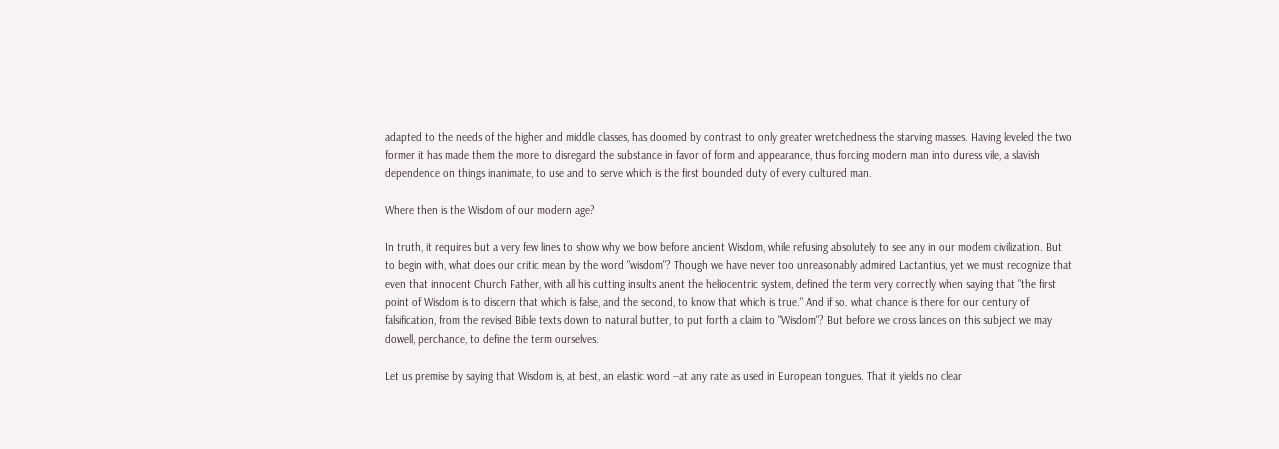adapted to the needs of the higher and middle classes, has doomed by contrast to only greater wretchedness the starving masses. Having leveled the two former it has made them the more to disregard the substance in favor of form and appearance, thus forcing modern man into duress vile, a slavish dependence on things inanimate, to use and to serve which is the first bounded duty of every cultured man.

Where then is the Wisdom of our modern age?

In truth, it requires but a very few lines to show why we bow before ancient Wisdom, while refusing absolutely to see any in our modem civilization. But to begin with, what does our critic mean by the word "wisdom"? Though we have never too unreasonably admired Lactantius, yet we must recognize that even that innocent Church Father, with all his cutting insults anent the heliocentric system, defined the term very correctly when saying that "the first point of Wisdom is to discern that which is false, and the second, to know that which is true." And if so. what chance is there for our century of falsification, from the revised Bible texts down to natural butter, to put forth a claim to "Wisdom"? But before we cross lances on this subject we may dowell, perchance, to define the term ourselves.

Let us premise by saying that Wisdom is, at best, an elastic word --at any rate as used in European tongues. That it yields no clear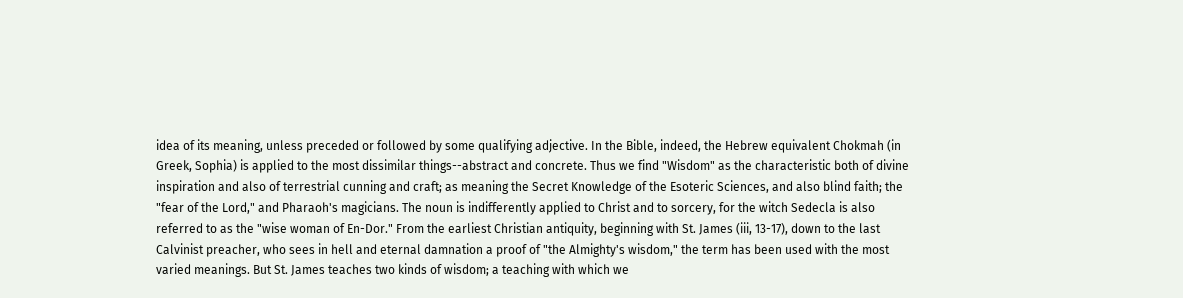idea of its meaning, unless preceded or followed by some qualifying adjective. In the Bible, indeed, the Hebrew equivalent Chokmah (in Greek, Sophia) is applied to the most dissimilar things--abstract and concrete. Thus we find "Wisdom" as the characteristic both of divine inspiration and also of terrestrial cunning and craft; as meaning the Secret Knowledge of the Esoteric Sciences, and also blind faith; the "fear of the Lord," and Pharaoh's magicians. The noun is indifferently applied to Christ and to sorcery, for the witch Sedecla is also referred to as the "wise woman of En-Dor." From the earliest Christian antiquity, beginning with St. James (iii, 13-17), down to the last Calvinist preacher, who sees in hell and eternal damnation a proof of "the Almighty's wisdom," the term has been used with the most varied meanings. But St. James teaches two kinds of wisdom; a teaching with which we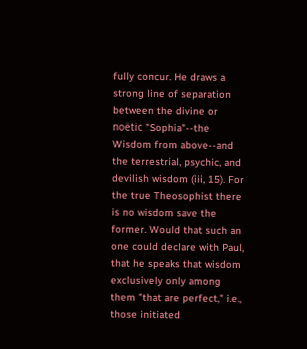fully concur. He draws a strong line of separation between the divine or noëtic "Sophia"--the Wisdom from above--and the terrestrial, psychic, and devilish wisdom (iii, 15). For the true Theosophist there is no wisdom save the former. Would that such an one could declare with Paul, that he speaks that wisdom exclusively only among them "that are perfect," i.e., those initiated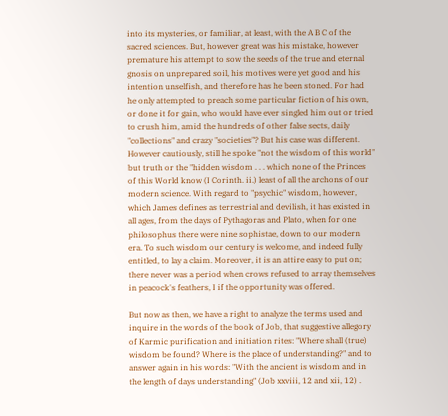into its mysteries, or familiar, at least, with the A B C of the sacred sciences. But, however great was his mistake, however premature his attempt to sow the seeds of the true and eternal gnosis on unprepared soil, his motives were yet good and his intention unselfish, and therefore has he been stoned. For had he only attempted to preach some particular fiction of his own, or done it for gain, who would have ever singled him out or tried to crush him, amid the hundreds of other false sects, daily "collections" and crazy "societies"? But his case was different. However cautiously, still he spoke "not the wisdom of this world" but truth or the "hidden wisdom . . . which none of the Princes of this World know (I Corinth. ii.) least of all the archons of our modern science. With regard to "psychic" wisdom, however, which James defines as terrestrial and devilish, it has existed in all ages, from the days of Pythagoras and Plato, when for one philosophus there were nine sophistae, down to our modern era. To such wisdom our century is welcome, and indeed fully entitled, to lay a claim. Moreover, it is an attire easy to put on; there never was a period when crows refused to array themselves in peacock's feathers, I if the opportunity was offered.

But now as then, we have a right to analyze the terms used and inquire in the words of the book of Job, that suggestive allegory of Karmic purification and initiation rites: "Where shall (true) wisdom be found? Where is the place of understanding?" and to answer again in his words: "With the ancient is wisdom and in the length of days understanding" (Job xxviii, 12 and xii, 12) .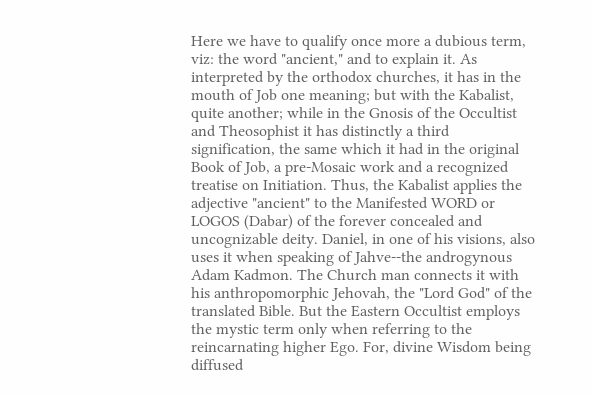Here we have to qualify once more a dubious term, viz: the word "ancient," and to explain it. As interpreted by the orthodox churches, it has in the mouth of Job one meaning; but with the Kabalist, quite another; while in the Gnosis of the Occultist and Theosophist it has distinctly a third signification, the same which it had in the original Book of Job, a pre-Mosaic work and a recognized treatise on Initiation. Thus, the Kabalist applies the adjective "ancient" to the Manifested WORD or LOGOS (Dabar) of the forever concealed and uncognizable deity. Daniel, in one of his visions, also uses it when speaking of Jahve--the androgynous Adam Kadmon. The Church man connects it with his anthropomorphic Jehovah, the "Lord God" of the translated Bible. But the Eastern Occultist employs the mystic term only when referring to the reincarnating higher Ego. For, divine Wisdom being diffused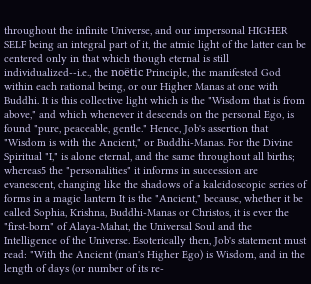throughout the infinite Universe, and our impersonal HIGHER SELF being an integral part of it, the atmic light of the latter can be centered only in that which though eternal is still individualized--i.e., the noëtic Principle, the manifested God within each rational being, or our Higher Manas at one with Buddhi. It is this collective light which is the "Wisdom that is from above," and which whenever it descends on the personal Ego, is found "pure, peaceable, gentle." Hence, Job's assertion that "Wisdom is with the Ancient," or Buddhi-Manas. For the Divine Spiritual "I," is alone eternal, and the same throughout all births; whereas5 the "personalities" it informs in succession are evanescent, changing like the shadows of a kaleidoscopic series of forms in a magic lantern It is the "Ancient," because, whether it be called Sophia, Krishna, Buddhi-Manas or Christos, it is ever the "first-born" of Alaya-Mahat, the Universal Soul and the Intelligence of the Universe. Esoterically then, Job's statement must read: "With the Ancient (man's Higher Ego) is Wisdom, and in the length of days (or number of its re-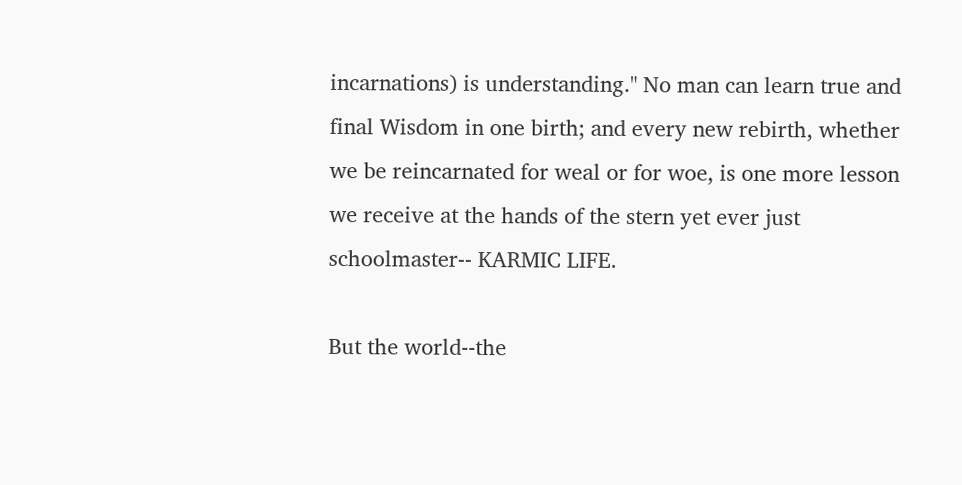incarnations) is understanding." No man can learn true and final Wisdom in one birth; and every new rebirth, whether we be reincarnated for weal or for woe, is one more lesson we receive at the hands of the stern yet ever just schoolmaster-- KARMIC LIFE.

But the world--the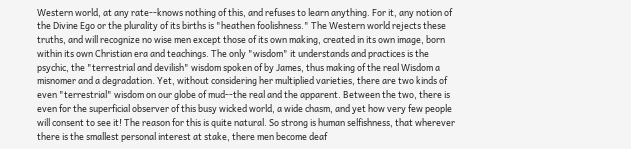Western world, at any rate--knows nothing of this, and refuses to learn anything. For it, any notion of the Divine Ego or the plurality of its births is "heathen foolishness." The Western world rejects these truths, and will recognize no wise men except those of its own making, created in its own image, born within its own Christian era and teachings. The only "wisdom" it understands and practices is the psychic, the "terrestrial and devilish" wisdom spoken of by James, thus making of the real Wisdom a misnomer and a degradation. Yet, without considering her multiplied varieties, there are two kinds of even "terrestrial" wisdom on our globe of mud--the real and the apparent. Between the two, there is even for the superficial observer of this busy wicked world, a wide chasm, and yet how very few people will consent to see it! The reason for this is quite natural. So strong is human selfishness, that wherever there is the smallest personal interest at stake, there men become deaf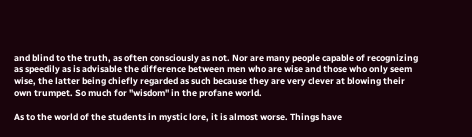and blind to the truth, as often consciously as not. Nor are many people capable of recognizing as speedily as is advisable the difference between men who are wise and those who only seem wise, the latter being chiefly regarded as such because they are very clever at blowing their own trumpet. So much for "wisdom" in the profane world.

As to the world of the students in mystic lore, it is almost worse. Things have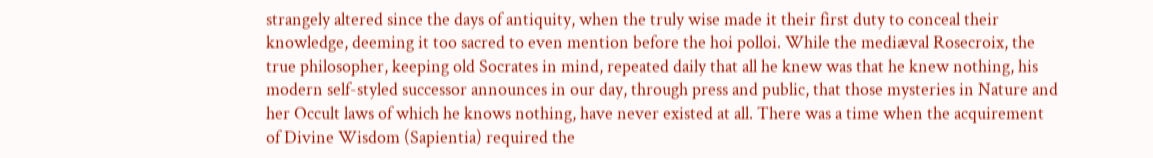strangely altered since the days of antiquity, when the truly wise made it their first duty to conceal their knowledge, deeming it too sacred to even mention before the hoi polloi. While the mediæval Rosecroix, the true philosopher, keeping old Socrates in mind, repeated daily that all he knew was that he knew nothing, his modern self-styled successor announces in our day, through press and public, that those mysteries in Nature and her Occult laws of which he knows nothing, have never existed at all. There was a time when the acquirement of Divine Wisdom (Sapientia) required the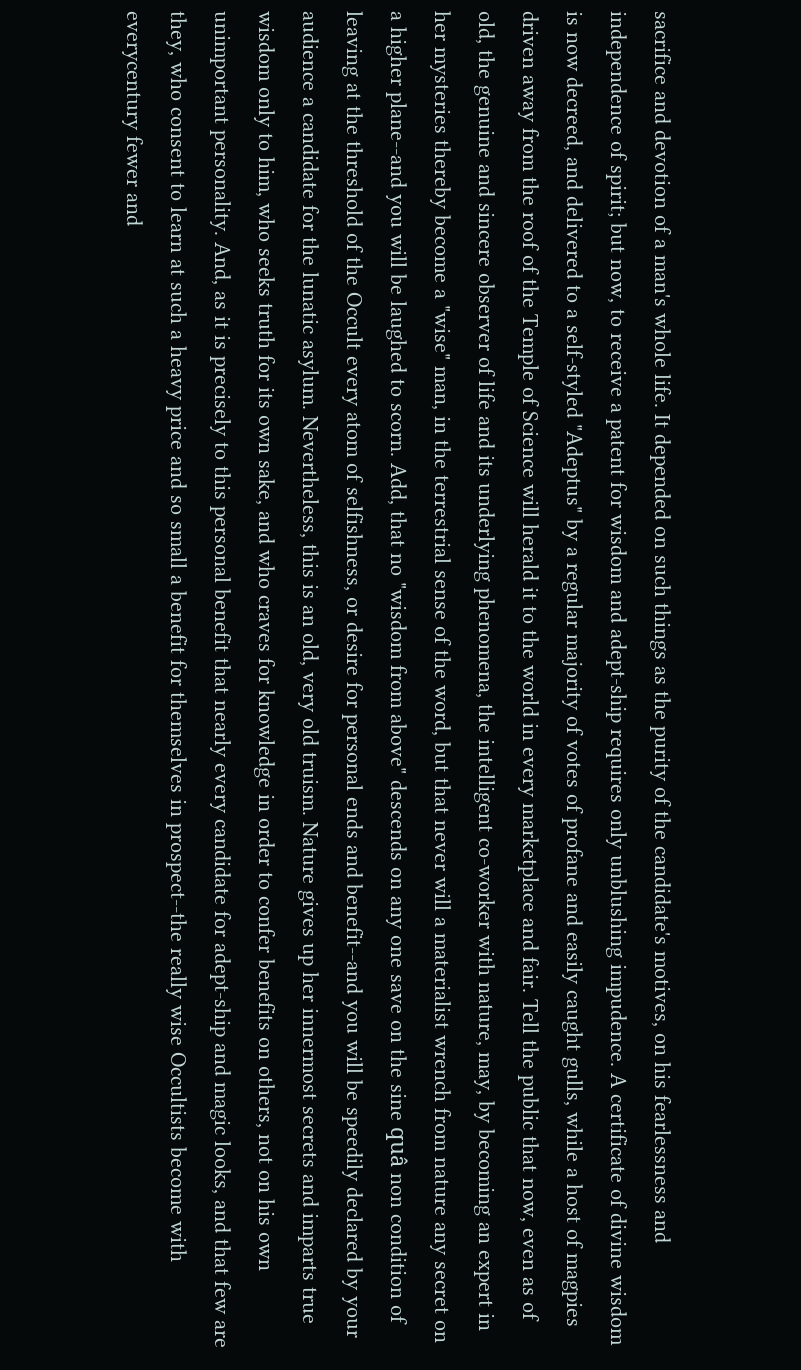sacrifice and devotion of a man's whole life. It depended on such things as the purity of the candidate's motives, on his fearlessness and independence of spirit; but now, to receive a patent for wisdom and adept-ship requires only unblushing impudence. A certificate of divine wisdom is now decreed, and delivered to a self-styled "Adeptus" by a regular majority of votes of profane and easily caught gulls, while a host of magpies driven away from the roof of the Temple of Science will herald it to the world in every marketplace and fair. Tell the public that now, even as of old, the genuine and sincere observer of life and its underlying phenomena, the intelligent co-worker with nature, may, by becoming an expert in her mysteries thereby become a "wise" man, in the terrestrial sense of the word, but that never will a materialist wrench from nature any secret on a higher plane--and you will be laughed to scorn. Add, that no "wisdom from above" descends on any one save on the sine quâ non condition of leaving at the threshold of the Occult every atom of selfishness, or desire for personal ends and benefit--and you will be speedily declared by your audience a candidate for the lunatic asylum. Nevertheless, this is an old, very old truism. Nature gives up her innermost secrets and imparts true wisdom only to him, who seeks truth for its own sake, and who craves for knowledge in order to confer benefits on others, not on his own unimportant personality. And, as it is precisely to this personal benefit that nearly every candidate for adept-ship and magic looks, and that few are they, who consent to learn at such a heavy price and so small a benefit for themselves in prospect--the really wise Occultists become with everycentury fewer and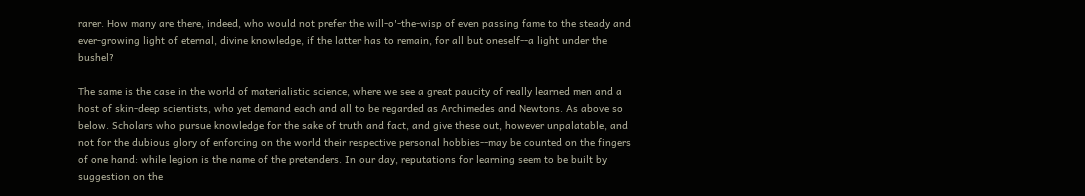rarer. How many are there, indeed, who would not prefer the will-o'-the-wisp of even passing fame to the steady and ever-growing light of eternal, divine knowledge, if the latter has to remain, for all but oneself--a light under the bushel?

The same is the case in the world of materialistic science, where we see a great paucity of really learned men and a host of skin-deep scientists, who yet demand each and all to be regarded as Archimedes and Newtons. As above so below. Scholars who pursue knowledge for the sake of truth and fact, and give these out, however unpalatable, and not for the dubious glory of enforcing on the world their respective personal hobbies--may be counted on the fingers of one hand: while legion is the name of the pretenders. In our day, reputations for learning seem to be built by suggestion on the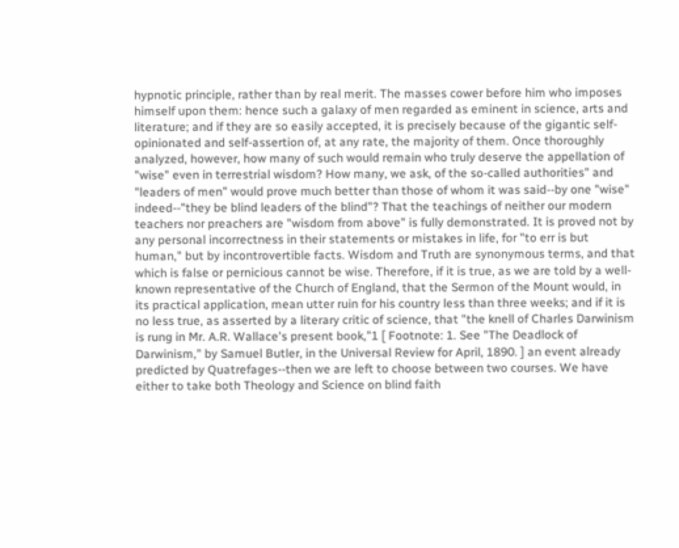hypnotic principle, rather than by real merit. The masses cower before him who imposes himself upon them: hence such a galaxy of men regarded as eminent in science, arts and literature; and if they are so easily accepted, it is precisely because of the gigantic self-opinionated and self-assertion of, at any rate, the majority of them. Once thoroughly analyzed, however, how many of such would remain who truly deserve the appellation of "wise" even in terrestrial wisdom? How many, we ask, of the so-called authorities" and "leaders of men" would prove much better than those of whom it was said--by one "wise" indeed--"they be blind leaders of the blind"? That the teachings of neither our modern teachers nor preachers are "wisdom from above" is fully demonstrated. It is proved not by any personal incorrectness in their statements or mistakes in life, for "to err is but human," but by incontrovertible facts. Wisdom and Truth are synonymous terms, and that which is false or pernicious cannot be wise. Therefore, if it is true, as we are told by a well-known representative of the Church of England, that the Sermon of the Mount would, in its practical application, mean utter ruin for his country less than three weeks; and if it is no less true, as asserted by a literary critic of science, that "the knell of Charles Darwinism is rung in Mr. A.R. Wallace's present book,"1 [ Footnote: 1. See "The Deadlock of Darwinism," by Samuel Butler, in the Universal Review for April, 1890. ] an event already predicted by Quatrefages--then we are left to choose between two courses. We have either to take both Theology and Science on blind faith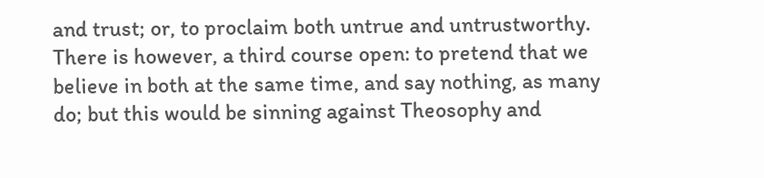and trust; or, to proclaim both untrue and untrustworthy.  There is however, a third course open: to pretend that we believe in both at the same time, and say nothing, as many do; but this would be sinning against Theosophy and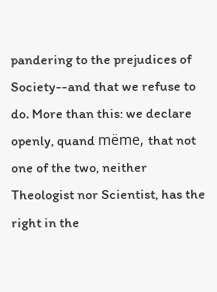pandering to the prejudices of Society--and that we refuse to do. More than this: we declare openly, quand mëme, that not one of the two, neither Theologist nor Scientist, has the right in the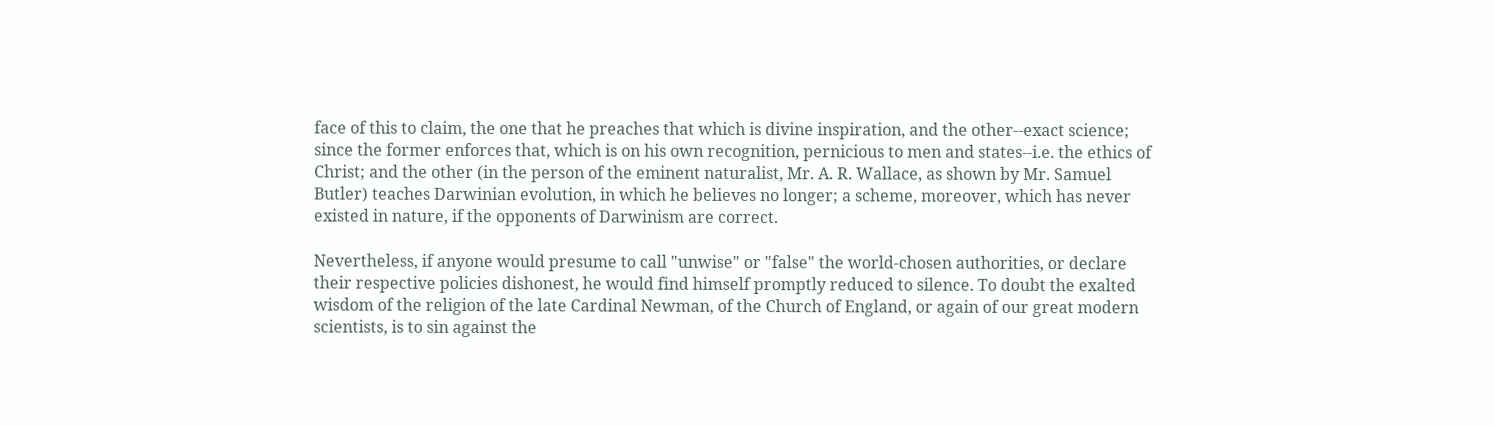face of this to claim, the one that he preaches that which is divine inspiration, and the other--exact science; since the former enforces that, which is on his own recognition, pernicious to men and states--i.e. the ethics of Christ; and the other (in the person of the eminent naturalist, Mr. A. R. Wallace, as shown by Mr. Samuel Butler) teaches Darwinian evolution, in which he believes no longer; a scheme, moreover, which has never existed in nature, if the opponents of Darwinism are correct.

Nevertheless, if anyone would presume to call "unwise" or "false" the world-chosen authorities, or declare their respective policies dishonest, he would find himself promptly reduced to silence. To doubt the exalted wisdom of the religion of the late Cardinal Newman, of the Church of England, or again of our great modern scientists, is to sin against the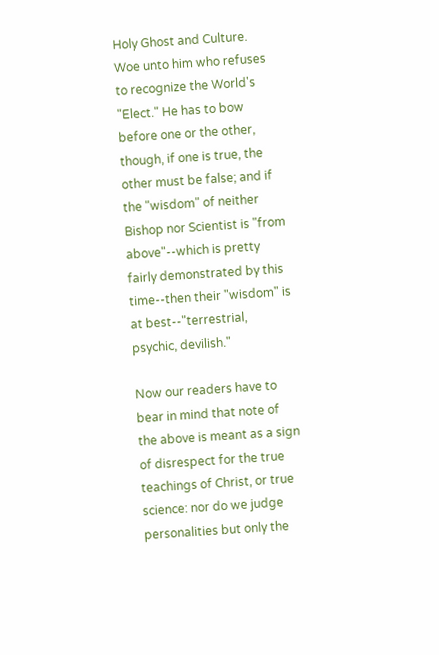Holy Ghost and Culture. Woe unto him who refuses to recognize the World's "Elect." He has to bow before one or the other, though, if one is true, the other must be false; and if the "wisdom" of neither Bishop nor Scientist is "from above"--which is pretty fairly demonstrated by this time--then their "wisdom" is at best--"terrestrial, psychic, devilish."

Now our readers have to bear in mind that note of the above is meant as a sign of disrespect for the true teachings of Christ, or true science: nor do we judge personalities but only the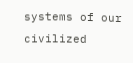systems of our civilized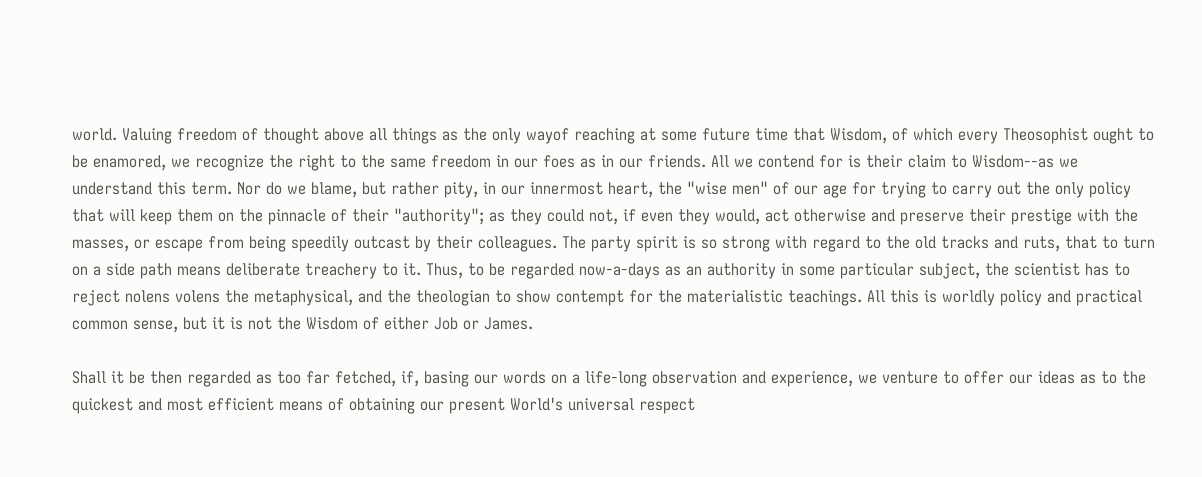world. Valuing freedom of thought above all things as the only wayof reaching at some future time that Wisdom, of which every Theosophist ought to be enamored, we recognize the right to the same freedom in our foes as in our friends. All we contend for is their claim to Wisdom--as we understand this term. Nor do we blame, but rather pity, in our innermost heart, the "wise men" of our age for trying to carry out the only policy that will keep them on the pinnacle of their "authority"; as they could not, if even they would, act otherwise and preserve their prestige with the masses, or escape from being speedily outcast by their colleagues. The party spirit is so strong with regard to the old tracks and ruts, that to turn on a side path means deliberate treachery to it. Thus, to be regarded now-a-days as an authority in some particular subject, the scientist has to reject nolens volens the metaphysical, and the theologian to show contempt for the materialistic teachings. All this is worldly policy and practical common sense, but it is not the Wisdom of either Job or James.

Shall it be then regarded as too far fetched, if, basing our words on a life-long observation and experience, we venture to offer our ideas as to the quickest and most efficient means of obtaining our present World's universal respect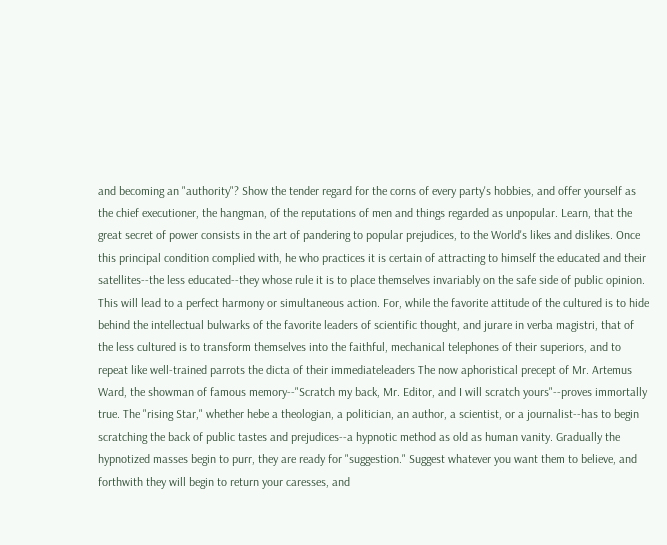and becoming an "authority"? Show the tender regard for the corns of every party's hobbies, and offer yourself as the chief executioner, the hangman, of the reputations of men and things regarded as unpopular. Learn, that the great secret of power consists in the art of pandering to popular prejudices, to the World's likes and dislikes. Once this principal condition complied with, he who practices it is certain of attracting to himself the educated and their satellites--the less educated--they whose rule it is to place themselves invariably on the safe side of public opinion. This will lead to a perfect harmony or simultaneous action. For, while the favorite attitude of the cultured is to hide behind the intellectual bulwarks of the favorite leaders of scientific thought, and jurare in verba magistri, that of the less cultured is to transform themselves into the faithful, mechanical telephones of their superiors, and to repeat like well-trained parrots the dicta of their immediateleaders The now aphoristical precept of Mr. Artemus Ward, the showman of famous memory--"Scratch my back, Mr. Editor, and I will scratch yours"--proves immortally true. The "rising Star," whether hebe a theologian, a politician, an author, a scientist, or a journalist--has to begin scratching the back of public tastes and prejudices--a hypnotic method as old as human vanity. Gradually the hypnotized masses begin to purr, they are ready for "suggestion." Suggest whatever you want them to believe, and forthwith they will begin to return your caresses, and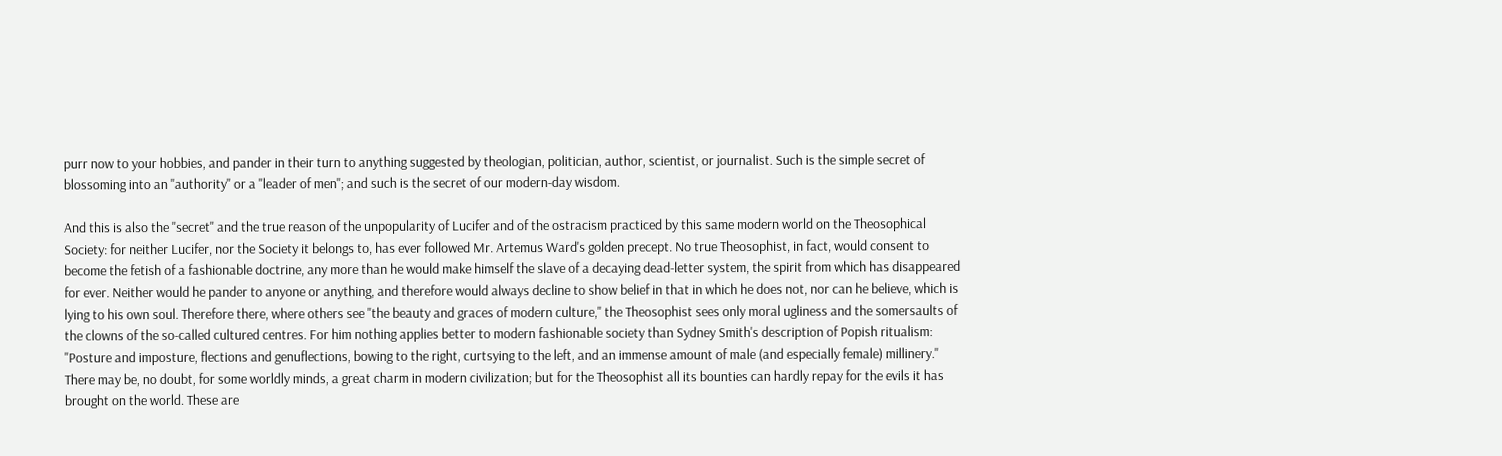purr now to your hobbies, and pander in their turn to anything suggested by theologian, politician, author, scientist, or journalist. Such is the simple secret of blossoming into an "authority" or a "leader of men"; and such is the secret of our modern-day wisdom.

And this is also the "secret" and the true reason of the unpopularity of Lucifer and of the ostracism practiced by this same modern world on the Theosophical Society: for neither Lucifer, nor the Society it belongs to, has ever followed Mr. Artemus Ward's golden precept. No true Theosophist, in fact, would consent to become the fetish of a fashionable doctrine, any more than he would make himself the slave of a decaying dead-letter system, the spirit from which has disappeared for ever. Neither would he pander to anyone or anything, and therefore would always decline to show belief in that in which he does not, nor can he believe, which is lying to his own soul. Therefore there, where others see "the beauty and graces of modern culture," the Theosophist sees only moral ugliness and the somersaults of the clowns of the so-called cultured centres. For him nothing applies better to modern fashionable society than Sydney Smith's description of Popish ritualism: "Posture and imposture, flections and genuflections, bowing to the right, curtsying to the left, and an immense amount of male (and especially female) millinery." There may be, no doubt, for some worldly minds, a great charm in modern civilization; but for the Theosophist all its bounties can hardly repay for the evils it has brought on the world. These are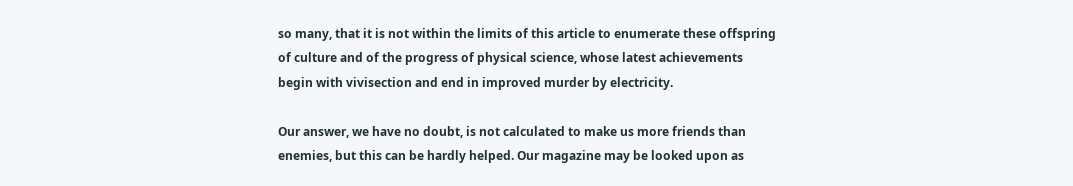so many, that it is not within the limits of this article to enumerate these offspring of culture and of the progress of physical science, whose latest achievements begin with vivisection and end in improved murder by electricity.

Our answer, we have no doubt, is not calculated to make us more friends than enemies, but this can be hardly helped. Our magazine may be looked upon as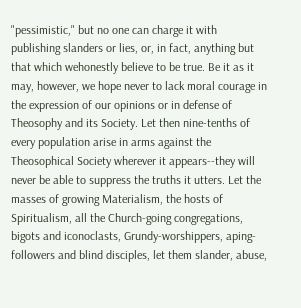"pessimistic," but no one can charge it with publishing slanders or lies, or, in fact, anything but that which wehonestly believe to be true. Be it as it may, however, we hope never to lack moral courage in the expression of our opinions or in defense of Theosophy and its Society. Let then nine-tenths of every population arise in arms against the Theosophical Society wherever it appears--they will never be able to suppress the truths it utters. Let the masses of growing Materialism, the hosts of Spiritualism, all the Church-going congregations, bigots and iconoclasts, Grundy-worshippers, aping-followers and blind disciples, let them slander, abuse,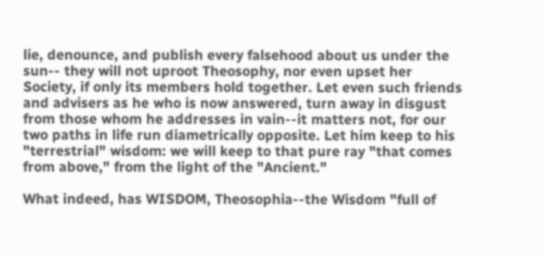lie, denounce, and publish every falsehood about us under the sun-- they will not uproot Theosophy, nor even upset her Society, if only its members hold together. Let even such friends and advisers as he who is now answered, turn away in disgust from those whom he addresses in vain--it matters not, for our two paths in life run diametrically opposite. Let him keep to his "terrestrial" wisdom: we will keep to that pure ray "that comes from above," from the light of the "Ancient."

What indeed, has WISDOM, Theosophia--the Wisdom "full of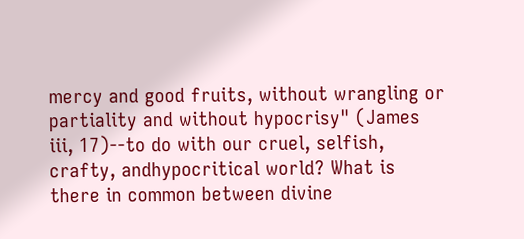mercy and good fruits, without wrangling or partiality and without hypocrisy" (James iii, 17)--to do with our cruel, selfish, crafty, andhypocritical world? What is there in common between divine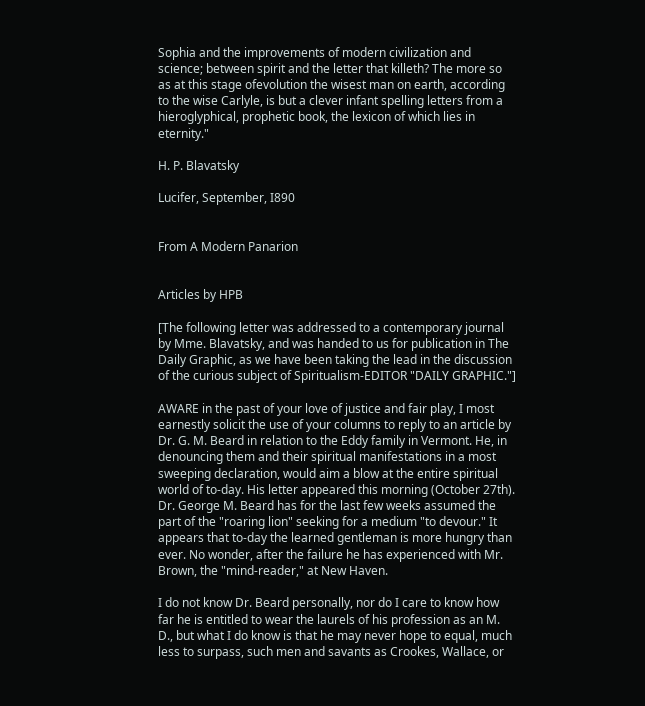Sophia and the improvements of modern civilization and science; between spirit and the letter that killeth? The more so as at this stage ofevolution the wisest man on earth, according to the wise Carlyle, is but a clever infant spelling letters from a hieroglyphical, prophetic book, the lexicon of which lies in eternity."

H. P. Blavatsky

Lucifer, September, I890


From A Modern Panarion


Articles by HPB

[The following letter was addressed to a contemporary journal by Mme. Blavatsky, and was handed to us for publication in The Daily Graphic, as we have been taking the lead in the discussion of the curious subject of Spiritualism-EDITOR "DAILY GRAPHIC."]

AWARE in the past of your love of justice and fair play, I most earnestly solicit the use of your columns to reply to an article by Dr. G. M. Beard in relation to the Eddy family in Vermont. He, in denouncing them and their spiritual manifestations in a most sweeping declaration, would aim a blow at the entire spiritual world of to-day. His letter appeared this morning (October 27th). Dr. George M. Beard has for the last few weeks assumed the part of the "roaring lion" seeking for a medium "to devour." It appears that to-day the learned gentleman is more hungry than ever. No wonder, after the failure he has experienced with Mr. Brown, the "mind-reader," at New Haven.

I do not know Dr. Beard personally, nor do I care to know how far he is entitled to wear the laurels of his profession as an M. D., but what I do know is that he may never hope to equal, much less to surpass, such men and savants as Crookes, Wallace, or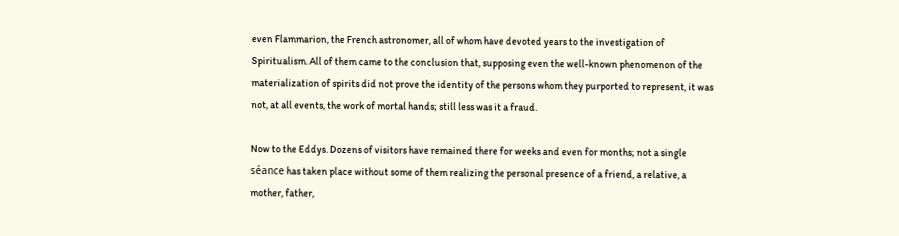even Flammarion, the French astronomer, all of whom have devoted years to the investigation of Spiritualism. All of them came to the conclusion that, supposing even the well-known phenomenon of the materialization of spirits did not prove the identity of the persons whom they purported to represent, it was not, at all events, the work of mortal hands; still less was it a fraud.

Now to the Eddys. Dozens of visitors have remained there for weeks and even for months; not a single séance has taken place without some of them realizing the personal presence of a friend, a relative, a mother, father,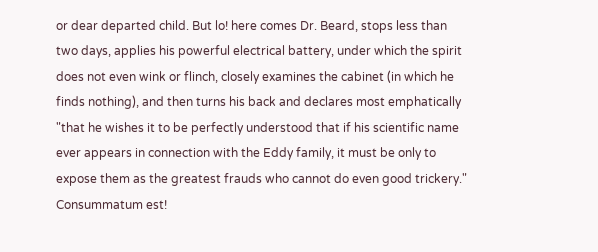or dear departed child. But lo! here comes Dr. Beard, stops less than two days, applies his powerful electrical battery, under which the spirit does not even wink or flinch, closely examines the cabinet (in which he finds nothing), and then turns his back and declares most emphatically "that he wishes it to be perfectly understood that if his scientific name ever appears in connection with the Eddy family, it must be only to expose them as the greatest frauds who cannot do even good trickery." Consummatum est!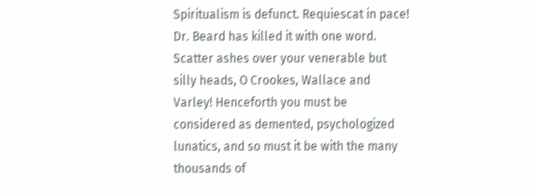Spiritualism is defunct. Requiescat in pace! Dr. Beard has killed it with one word. Scatter ashes over your venerable but silly heads, O Crookes, Wallace and Varley! Henceforth you must be considered as demented, psychologized lunatics, and so must it be with the many thousands of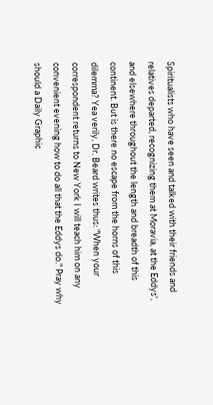Spiritualists who have seen and talked with their friends and relatives departed, recognizing them at Moravia, at the Eddys', and elsewhere throughout the length and breadth of this continent. But is there no escape from the horns of this dilemma? Yea verily, Dr. Beard writes thus: "When your correspondent returns to New York I will teach him on any convenient evening how to do all that the Eddys do." Pray why should a Daily Graphic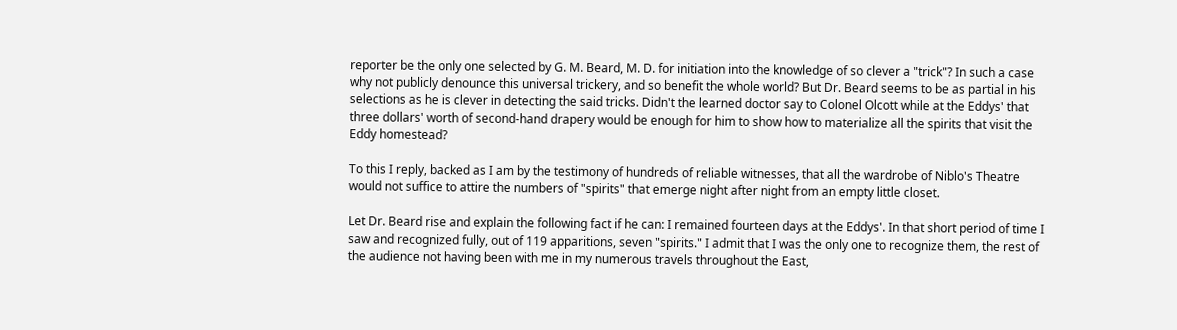reporter be the only one selected by G. M. Beard, M. D. for initiation into the knowledge of so clever a "trick"? In such a case why not publicly denounce this universal trickery, and so benefit the whole world? But Dr. Beard seems to be as partial in his selections as he is clever in detecting the said tricks. Didn't the learned doctor say to Colonel Olcott while at the Eddys' that three dollars' worth of second-hand drapery would be enough for him to show how to materialize all the spirits that visit the Eddy homestead?

To this I reply, backed as I am by the testimony of hundreds of reliable witnesses, that all the wardrobe of Niblo's Theatre would not suffice to attire the numbers of "spirits" that emerge night after night from an empty little closet.

Let Dr. Beard rise and explain the following fact if he can: I remained fourteen days at the Eddys'. In that short period of time I saw and recognized fully, out of 119 apparitions, seven "spirits." I admit that I was the only one to recognize them, the rest of the audience not having been with me in my numerous travels throughout the East,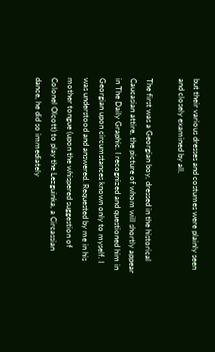but their various dresses and costumes were plainly seen and closely examined by all.

The first was a Georgian boy, dressed in the historical Caucasian attire, the picture of whom will shortly appear in The Daily Graphic. I recognized and questioned him in Georgian upon circumstances known only to myself. I was understood and answered. Requested by me in his mother tongue (upon the whispered suggestion of Colonel Olcott) to play the Lezguinka, a Circassian dance, he did so immediately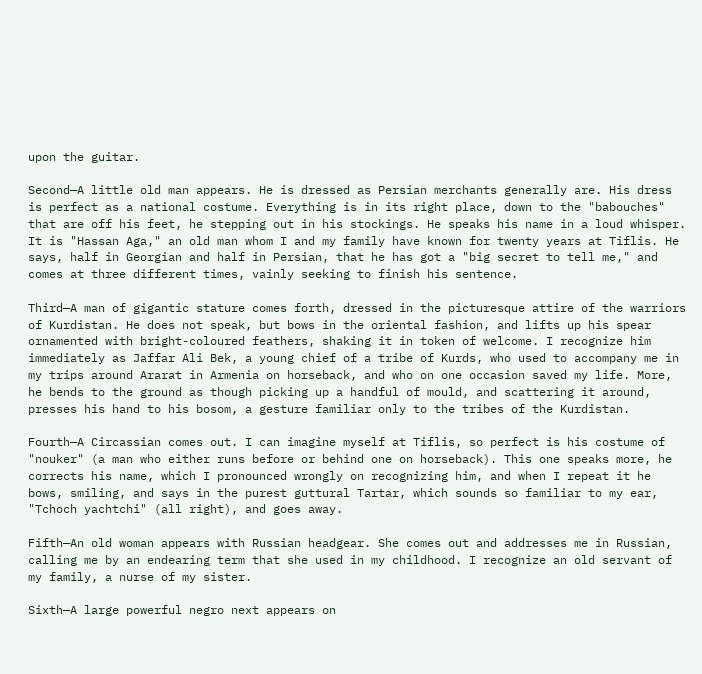upon the guitar.

Second—A little old man appears. He is dressed as Persian merchants generally are. His dress is perfect as a national costume. Everything is in its right place, down to the "babouches" that are off his feet, he stepping out in his stockings. He speaks his name in a loud whisper. It is "Hassan Aga," an old man whom I and my family have known for twenty years at Tiflis. He says, half in Georgian and half in Persian, that he has got a "big secret to tell me," and comes at three different times, vainly seeking to finish his sentence.

Third—A man of gigantic stature comes forth, dressed in the picturesque attire of the warriors of Kurdistan. He does not speak, but bows in the oriental fashion, and lifts up his spear ornamented with bright-coloured feathers, shaking it in token of welcome. I recognize him immediately as Jaffar Ali Bek, a young chief of a tribe of Kurds, who used to accompany me in my trips around Ararat in Armenia on horseback, and who on one occasion saved my life. More, he bends to the ground as though picking up a handful of mould, and scattering it around, presses his hand to his bosom, a gesture familiar only to the tribes of the Kurdistan.

Fourth—A Circassian comes out. I can imagine myself at Tiflis, so perfect is his costume of "nouker" (a man who either runs before or behind one on horseback). This one speaks more, he corrects his name, which I pronounced wrongly on recognizing him, and when I repeat it he bows, smiling, and says in the purest guttural Tartar, which sounds so familiar to my ear, "Tchoch yachtchi" (all right), and goes away.

Fifth—An old woman appears with Russian headgear. She comes out and addresses me in Russian, calling me by an endearing term that she used in my childhood. I recognize an old servant of my family, a nurse of my sister.

Sixth—A large powerful negro next appears on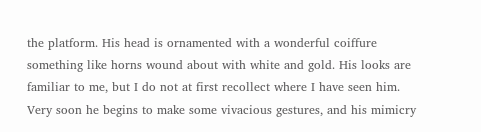the platform. His head is ornamented with a wonderful coiffure something like horns wound about with white and gold. His looks are familiar to me, but I do not at first recollect where I have seen him. Very soon he begins to make some vivacious gestures, and his mimicry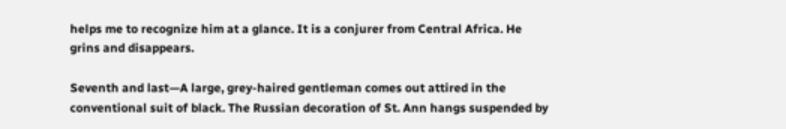helps me to recognize him at a glance. It is a conjurer from Central Africa. He grins and disappears.

Seventh and last—A large, grey-haired gentleman comes out attired in the conventional suit of black. The Russian decoration of St. Ann hangs suspended by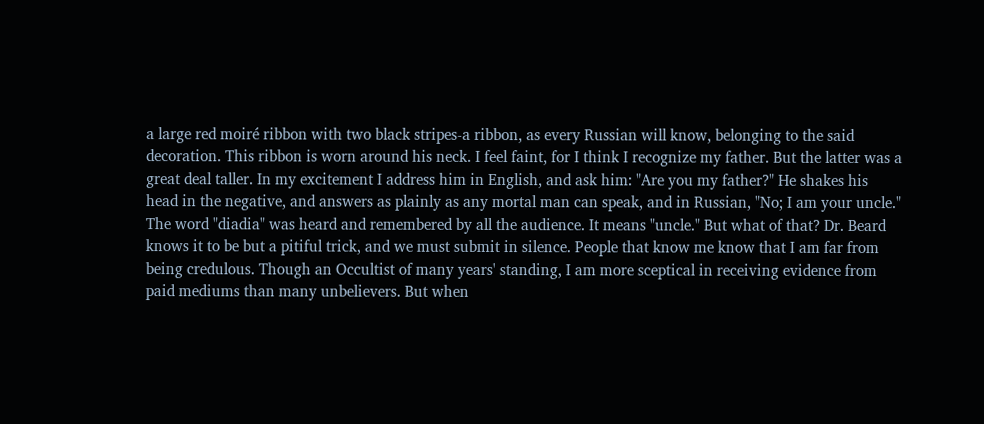a large red moiré ribbon with two black stripes-a ribbon, as every Russian will know, belonging to the said decoration. This ribbon is worn around his neck. I feel faint, for I think I recognize my father. But the latter was a great deal taller. In my excitement I address him in English, and ask him: "Are you my father?" He shakes his head in the negative, and answers as plainly as any mortal man can speak, and in Russian, "No; I am your uncle." The word "diadia" was heard and remembered by all the audience. It means "uncle." But what of that? Dr. Beard knows it to be but a pitiful trick, and we must submit in silence. People that know me know that I am far from being credulous. Though an Occultist of many years' standing, I am more sceptical in receiving evidence from paid mediums than many unbelievers. But when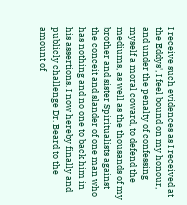I receive such evidences as I received at the Eddys', I feel bound on my honour, and under the penalty of confessing myself a moral coward, to defend the mediums, as well as the thousands of my brother and sister Spiritualists against the conceit and slander of one man who has nothing and no one to back him in his assertions. I now hereby finally and publicly challenge Dr. Beard to the amount of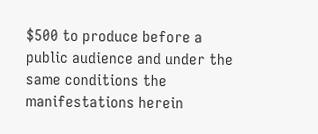$500 to produce before a public audience and under the same conditions the manifestations herein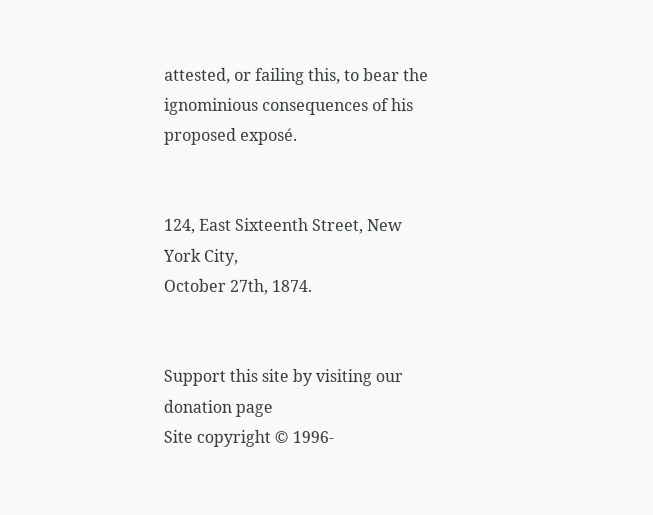attested, or failing this, to bear the ignominious consequences of his proposed exposé.


124, East Sixteenth Street, New York City,
October 27th, 1874.


Support this site by visiting our donation page
Site copyright © 1996-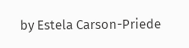by Estela Carson-Priede